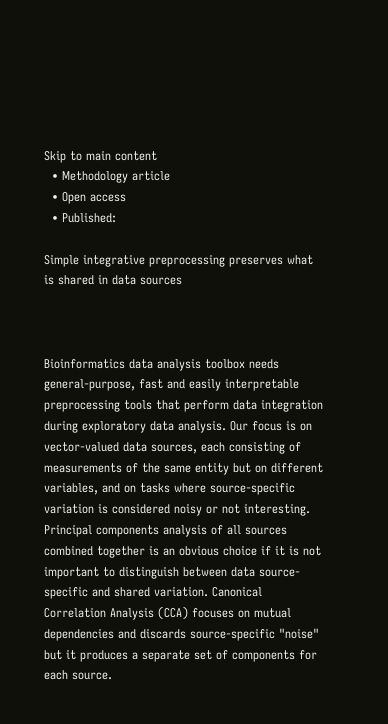Skip to main content
  • Methodology article
  • Open access
  • Published:

Simple integrative preprocessing preserves what is shared in data sources



Bioinformatics data analysis toolbox needs general-purpose, fast and easily interpretable preprocessing tools that perform data integration during exploratory data analysis. Our focus is on vector-valued data sources, each consisting of measurements of the same entity but on different variables, and on tasks where source-specific variation is considered noisy or not interesting. Principal components analysis of all sources combined together is an obvious choice if it is not important to distinguish between data source-specific and shared variation. Canonical Correlation Analysis (CCA) focuses on mutual dependencies and discards source-specific "noise" but it produces a separate set of components for each source.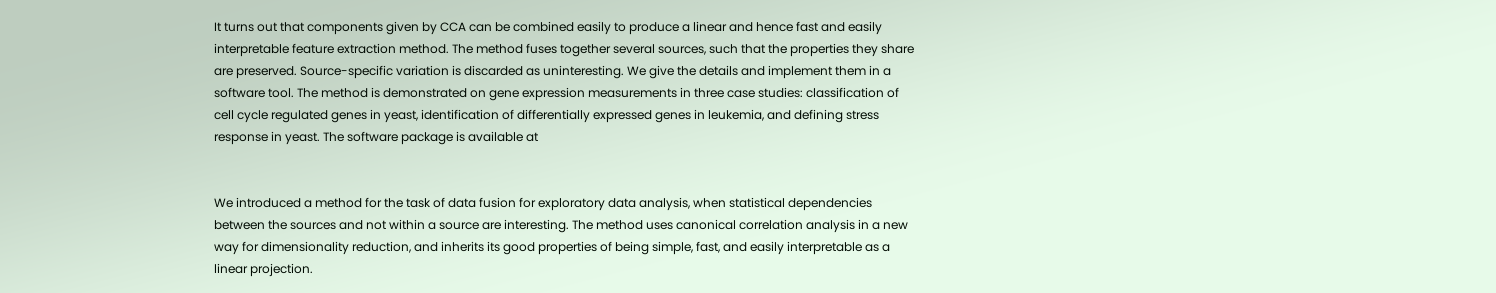It turns out that components given by CCA can be combined easily to produce a linear and hence fast and easily interpretable feature extraction method. The method fuses together several sources, such that the properties they share are preserved. Source-specific variation is discarded as uninteresting. We give the details and implement them in a software tool. The method is demonstrated on gene expression measurements in three case studies: classification of cell cycle regulated genes in yeast, identification of differentially expressed genes in leukemia, and defining stress response in yeast. The software package is available at


We introduced a method for the task of data fusion for exploratory data analysis, when statistical dependencies between the sources and not within a source are interesting. The method uses canonical correlation analysis in a new way for dimensionality reduction, and inherits its good properties of being simple, fast, and easily interpretable as a linear projection.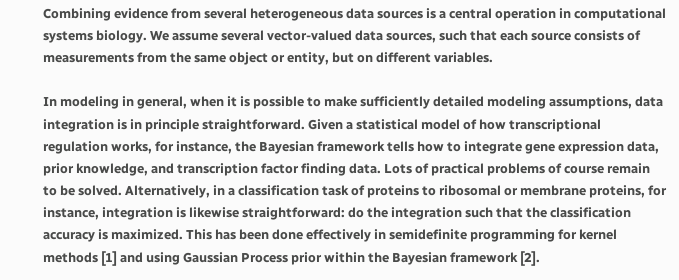Combining evidence from several heterogeneous data sources is a central operation in computational systems biology. We assume several vector-valued data sources, such that each source consists of measurements from the same object or entity, but on different variables.

In modeling in general, when it is possible to make sufficiently detailed modeling assumptions, data integration is in principle straightforward. Given a statistical model of how transcriptional regulation works, for instance, the Bayesian framework tells how to integrate gene expression data, prior knowledge, and transcription factor finding data. Lots of practical problems of course remain to be solved. Alternatively, in a classification task of proteins to ribosomal or membrane proteins, for instance, integration is likewise straightforward: do the integration such that the classification accuracy is maximized. This has been done effectively in semidefinite programming for kernel methods [1] and using Gaussian Process prior within the Bayesian framework [2].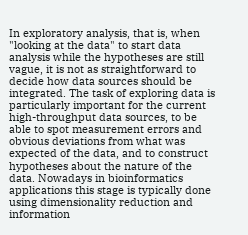In exploratory analysis, that is, when "looking at the data" to start data analysis while the hypotheses are still vague, it is not as straightforward to decide how data sources should be integrated. The task of exploring data is particularly important for the current high-throughput data sources, to be able to spot measurement errors and obvious deviations from what was expected of the data, and to construct hypotheses about the nature of the data. Nowadays in bioinformatics applications this stage is typically done using dimensionality reduction and information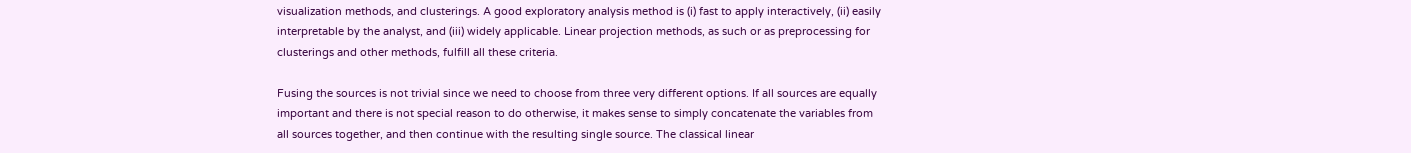visualization methods, and clusterings. A good exploratory analysis method is (i) fast to apply interactively, (ii) easily interpretable by the analyst, and (iii) widely applicable. Linear projection methods, as such or as preprocessing for clusterings and other methods, fulfill all these criteria.

Fusing the sources is not trivial since we need to choose from three very different options. If all sources are equally important and there is not special reason to do otherwise, it makes sense to simply concatenate the variables from all sources together, and then continue with the resulting single source. The classical linear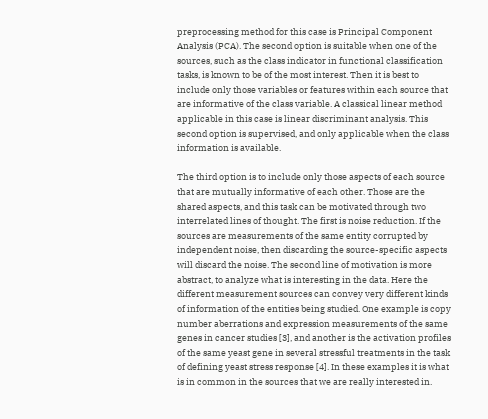preprocessing method for this case is Principal Component Analysis (PCA). The second option is suitable when one of the sources, such as the class indicator in functional classification tasks, is known to be of the most interest. Then it is best to include only those variables or features within each source that are informative of the class variable. A classical linear method applicable in this case is linear discriminant analysis. This second option is supervised, and only applicable when the class information is available.

The third option is to include only those aspects of each source that are mutually informative of each other. Those are the shared aspects, and this task can be motivated through two interrelated lines of thought. The first is noise reduction. If the sources are measurements of the same entity corrupted by independent noise, then discarding the source-specific aspects will discard the noise. The second line of motivation is more abstract, to analyze what is interesting in the data. Here the different measurement sources can convey very different kinds of information of the entities being studied. One example is copy number aberrations and expression measurements of the same genes in cancer studies [3], and another is the activation profiles of the same yeast gene in several stressful treatments in the task of defining yeast stress response [4]. In these examples it is what is in common in the sources that we are really interested in.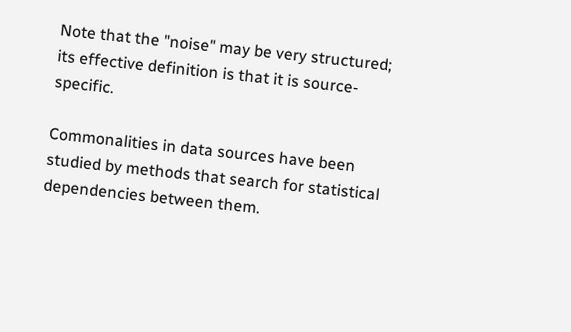Note that the "noise" may be very structured; its effective definition is that it is source-specific.

Commonalities in data sources have been studied by methods that search for statistical dependencies between them.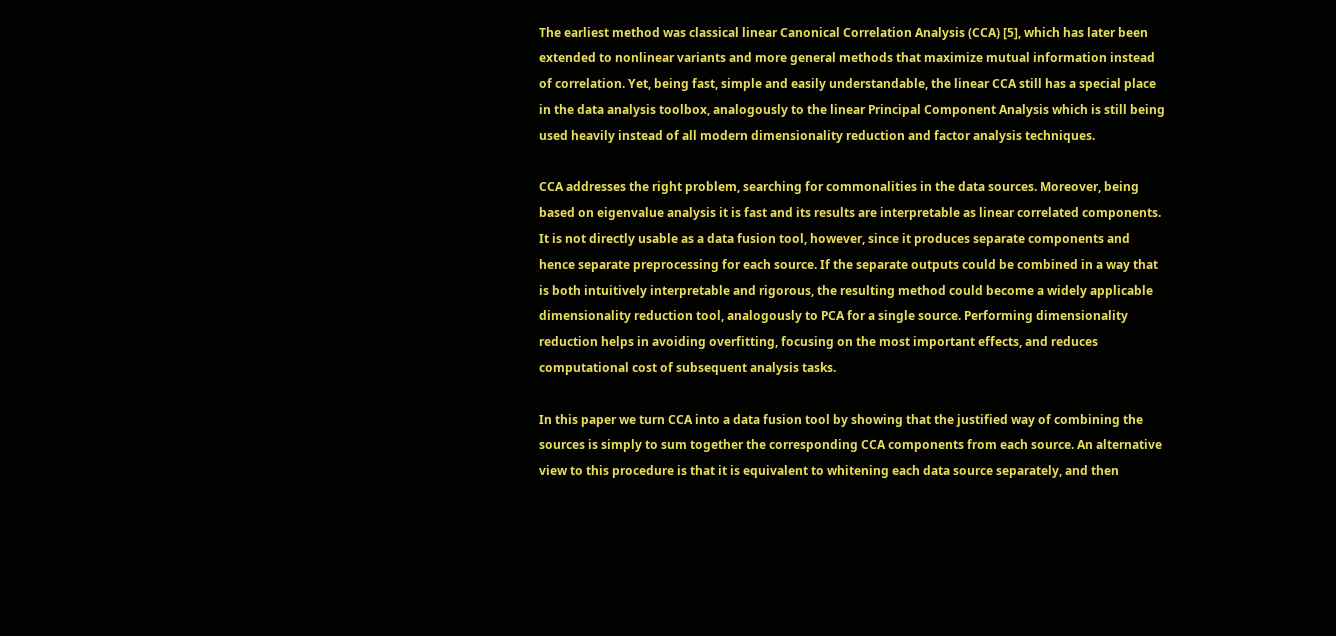The earliest method was classical linear Canonical Correlation Analysis (CCA) [5], which has later been extended to nonlinear variants and more general methods that maximize mutual information instead of correlation. Yet, being fast, simple and easily understandable, the linear CCA still has a special place in the data analysis toolbox, analogously to the linear Principal Component Analysis which is still being used heavily instead of all modern dimensionality reduction and factor analysis techniques.

CCA addresses the right problem, searching for commonalities in the data sources. Moreover, being based on eigenvalue analysis it is fast and its results are interpretable as linear correlated components. It is not directly usable as a data fusion tool, however, since it produces separate components and hence separate preprocessing for each source. If the separate outputs could be combined in a way that is both intuitively interpretable and rigorous, the resulting method could become a widely applicable dimensionality reduction tool, analogously to PCA for a single source. Performing dimensionality reduction helps in avoiding overfitting, focusing on the most important effects, and reduces computational cost of subsequent analysis tasks.

In this paper we turn CCA into a data fusion tool by showing that the justified way of combining the sources is simply to sum together the corresponding CCA components from each source. An alternative view to this procedure is that it is equivalent to whitening each data source separately, and then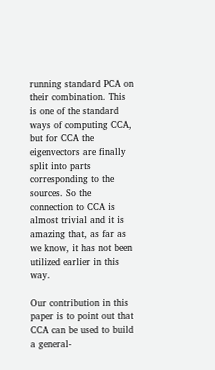running standard PCA on their combination. This is one of the standard ways of computing CCA, but for CCA the eigenvectors are finally split into parts corresponding to the sources. So the connection to CCA is almost trivial and it is amazing that, as far as we know, it has not been utilized earlier in this way.

Our contribution in this paper is to point out that CCA can be used to build a general-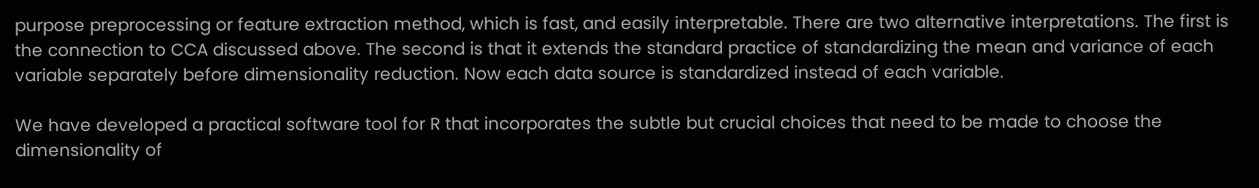purpose preprocessing or feature extraction method, which is fast, and easily interpretable. There are two alternative interpretations. The first is the connection to CCA discussed above. The second is that it extends the standard practice of standardizing the mean and variance of each variable separately before dimensionality reduction. Now each data source is standardized instead of each variable.

We have developed a practical software tool for R that incorporates the subtle but crucial choices that need to be made to choose the dimensionality of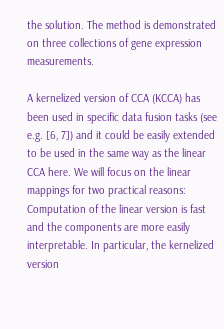the solution. The method is demonstrated on three collections of gene expression measurements.

A kernelized version of CCA (KCCA) has been used in specific data fusion tasks (see e.g. [6, 7]) and it could be easily extended to be used in the same way as the linear CCA here. We will focus on the linear mappings for two practical reasons: Computation of the linear version is fast and the components are more easily interpretable. In particular, the kernelized version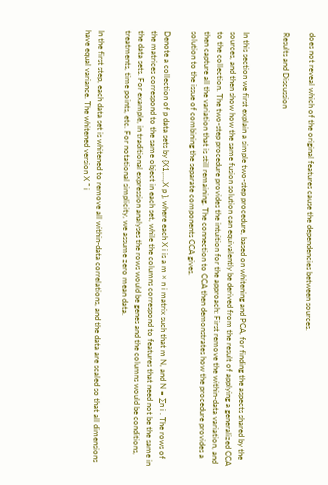does not reveal which of the original features cause the dependencies between sources.

Results and Discussion


In this section we first explain a simple two-step procedure, based on whitening and PCA, for finding the aspects shared by the sources, and then show how the same fusion solution can equivalently be derived from the result of applying a generalized CCA to the collection. The two-step procedure provides the intuition for the approach: First remove the within-data variation, and then capture all the variation that is still remaining. The connection to CCA then demonstrates how the procedure provides a solution to the issue of combining the separate components CCA gives.

Denote a collection of p data sets by {X1,...,X p }, where each X i is a m × n i matrix such that m N, and N = ∑n i . The rows of the matrices correspond to the same object in each set, while the columns correspond to features that need not be the same in the data sets. For example, in traditional expression analyses the rows would be genes and the columns would be conditions, treatments, time points, etc. For notational simplicity, we assume zero mean data.

In the first step, each data set is whitened to remove all within-data correlations, and the data are scaled so that all dimensions have equal variance. The whitened version X ¯ i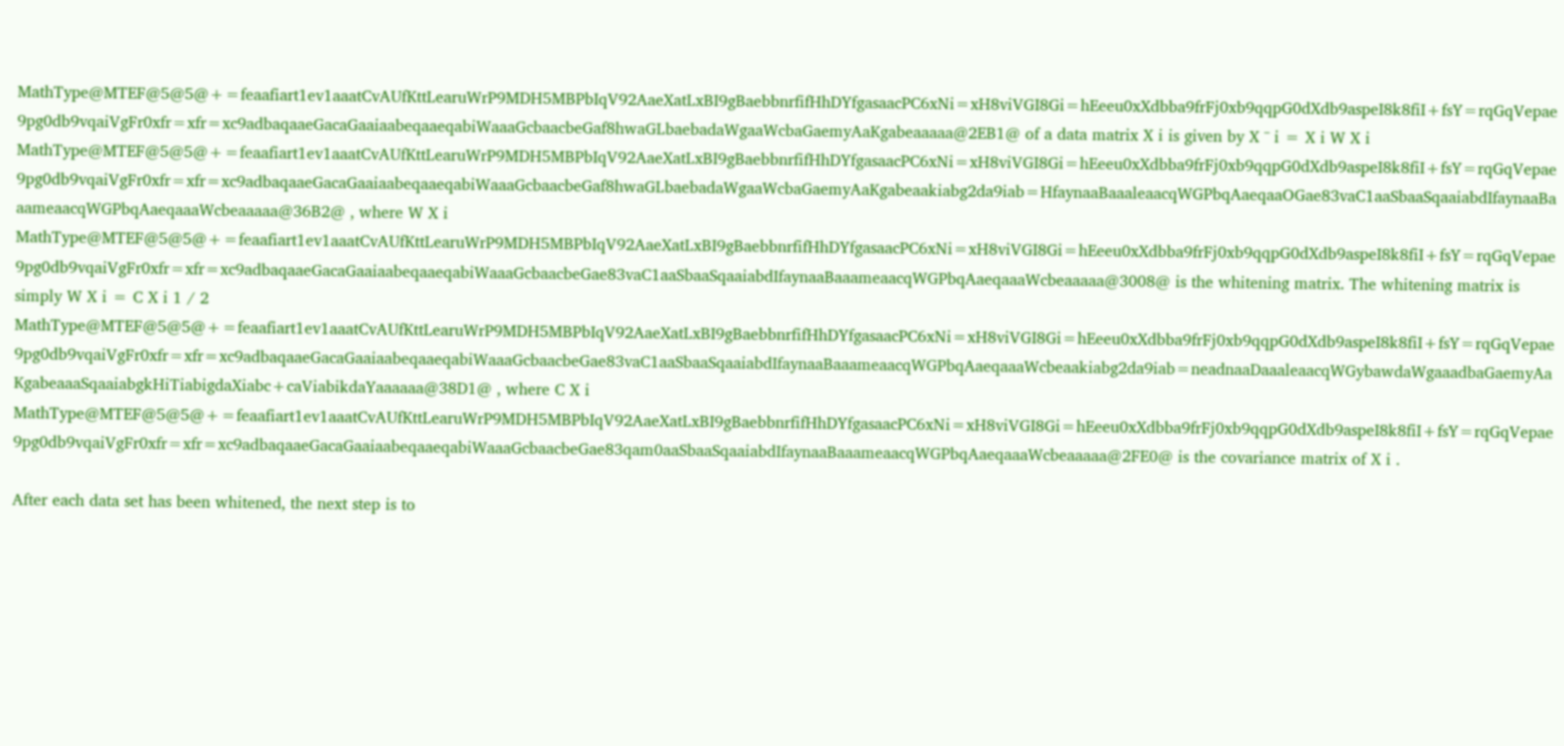MathType@MTEF@5@5@+=feaafiart1ev1aaatCvAUfKttLearuWrP9MDH5MBPbIqV92AaeXatLxBI9gBaebbnrfifHhDYfgasaacPC6xNi=xH8viVGI8Gi=hEeeu0xXdbba9frFj0xb9qqpG0dXdb9aspeI8k8fiI+fsY=rqGqVepae9pg0db9vqaiVgFr0xfr=xfr=xc9adbaqaaeGacaGaaiaabeqaaeqabiWaaaGcbaacbeGaf8hwaGLbaebadaWgaaWcbaGaemyAaKgabeaaaaa@2EB1@ of a data matrix X i is given by X ¯ i = X i W X i MathType@MTEF@5@5@+=feaafiart1ev1aaatCvAUfKttLearuWrP9MDH5MBPbIqV92AaeXatLxBI9gBaebbnrfifHhDYfgasaacPC6xNi=xH8viVGI8Gi=hEeeu0xXdbba9frFj0xb9qqpG0dXdb9aspeI8k8fiI+fsY=rqGqVepae9pg0db9vqaiVgFr0xfr=xfr=xc9adbaqaaeGacaGaaiaabeqaaeqabiWaaaGcbaacbeGaf8hwaGLbaebadaWgaaWcbaGaemyAaKgabeaakiabg2da9iab=HfaynaaBaaaleaacqWGPbqAaeqaaOGae83vaC1aaSbaaSqaaiabdIfaynaaBaaameaacqWGPbqAaeqaaaWcbeaaaaa@36B2@ , where W X i MathType@MTEF@5@5@+=feaafiart1ev1aaatCvAUfKttLearuWrP9MDH5MBPbIqV92AaeXatLxBI9gBaebbnrfifHhDYfgasaacPC6xNi=xH8viVGI8Gi=hEeeu0xXdbba9frFj0xb9qqpG0dXdb9aspeI8k8fiI+fsY=rqGqVepae9pg0db9vqaiVgFr0xfr=xfr=xc9adbaqaaeGacaGaaiaabeqaaeqabiWaaaGcbaacbeGae83vaC1aaSbaaSqaaiabdIfaynaaBaaameaacqWGPbqAaeqaaaWcbeaaaaa@3008@ is the whitening matrix. The whitening matrix is simply W X i = C X i 1 / 2 MathType@MTEF@5@5@+=feaafiart1ev1aaatCvAUfKttLearuWrP9MDH5MBPbIqV92AaeXatLxBI9gBaebbnrfifHhDYfgasaacPC6xNi=xH8viVGI8Gi=hEeeu0xXdbba9frFj0xb9qqpG0dXdb9aspeI8k8fiI+fsY=rqGqVepae9pg0db9vqaiVgFr0xfr=xfr=xc9adbaqaaeGacaGaaiaabeqaaeqabiWaaaGcbaacbeGae83vaC1aaSbaaSqaaiabdIfaynaaBaaameaacqWGPbqAaeqaaaWcbeaakiabg2da9iab=neadnaaDaaaleaacqWGybawdaWgaaadbaGaemyAaKgabeaaaSqaaiabgkHiTiabigdaXiabc+caViabikdaYaaaaaa@38D1@ , where C X i MathType@MTEF@5@5@+=feaafiart1ev1aaatCvAUfKttLearuWrP9MDH5MBPbIqV92AaeXatLxBI9gBaebbnrfifHhDYfgasaacPC6xNi=xH8viVGI8Gi=hEeeu0xXdbba9frFj0xb9qqpG0dXdb9aspeI8k8fiI+fsY=rqGqVepae9pg0db9vqaiVgFr0xfr=xfr=xc9adbaqaaeGacaGaaiaabeqaaeqabiWaaaGcbaacbeGae83qam0aaSbaaSqaaiabdIfaynaaBaaameaacqWGPbqAaeqaaaWcbeaaaaa@2FE0@ is the covariance matrix of X i .

After each data set has been whitened, the next step is to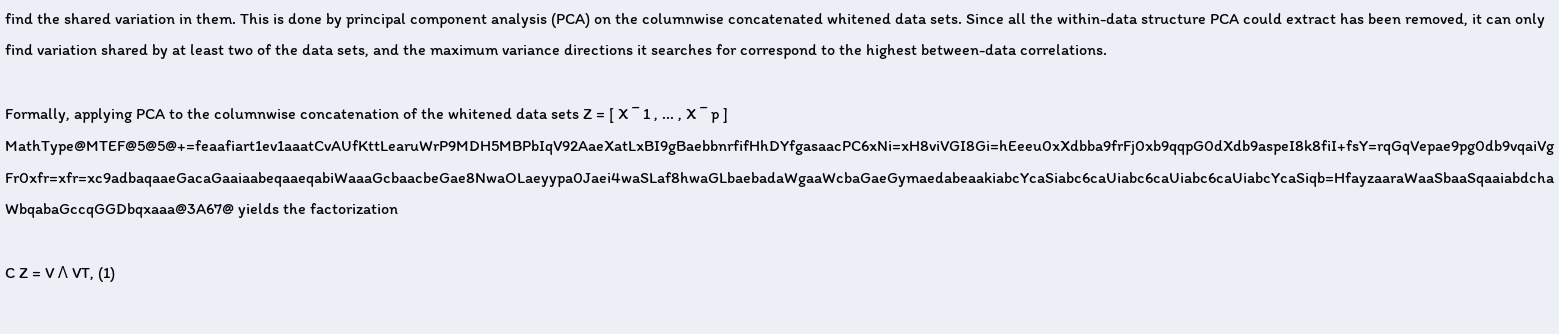find the shared variation in them. This is done by principal component analysis (PCA) on the columnwise concatenated whitened data sets. Since all the within-data structure PCA could extract has been removed, it can only find variation shared by at least two of the data sets, and the maximum variance directions it searches for correspond to the highest between-data correlations.

Formally, applying PCA to the columnwise concatenation of the whitened data sets Z = [ X ¯ 1 , ... , X ¯ p ] MathType@MTEF@5@5@+=feaafiart1ev1aaatCvAUfKttLearuWrP9MDH5MBPbIqV92AaeXatLxBI9gBaebbnrfifHhDYfgasaacPC6xNi=xH8viVGI8Gi=hEeeu0xXdbba9frFj0xb9qqpG0dXdb9aspeI8k8fiI+fsY=rqGqVepae9pg0db9vqaiVgFr0xfr=xfr=xc9adbaqaaeGacaGaaiaabeqaaeqabiWaaaGcbaacbeGae8NwaOLaeyypa0Jaei4waSLaf8hwaGLbaebadaWgaaWcbaGaeGymaedabeaakiabcYcaSiabc6caUiabc6caUiabc6caUiabcYcaSiqb=HfayzaaraWaaSbaaSqaaiabdchaWbqabaGccqGGDbqxaaa@3A67@ yields the factorization

C Z = V Λ VT, (1)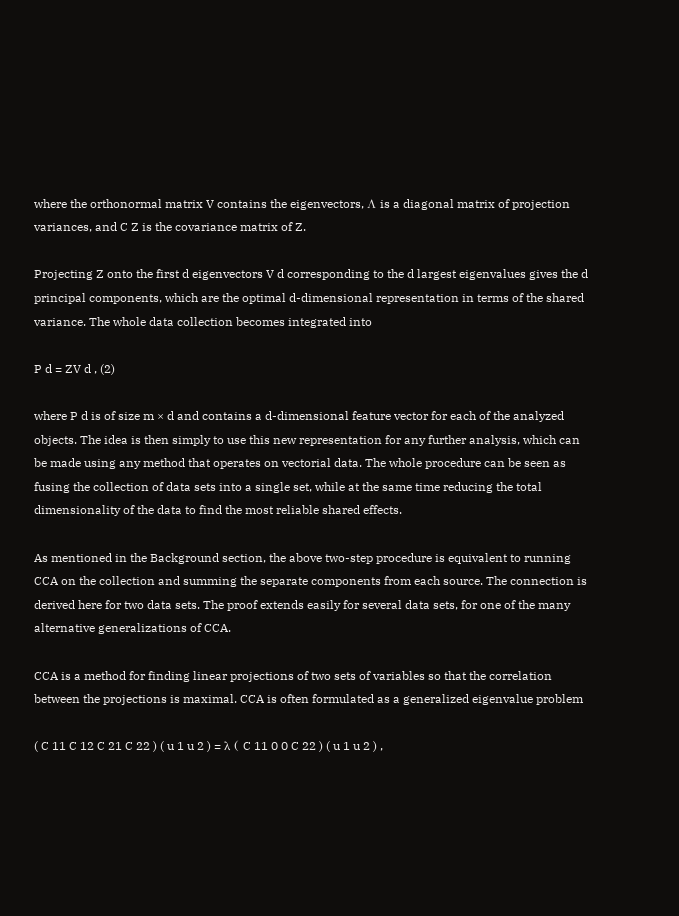where the orthonormal matrix V contains the eigenvectors, Λ is a diagonal matrix of projection variances, and C Z is the covariance matrix of Z.

Projecting Z onto the first d eigenvectors V d corresponding to the d largest eigenvalues gives the d principal components, which are the optimal d-dimensional representation in terms of the shared variance. The whole data collection becomes integrated into

P d = ZV d , (2)

where P d is of size m × d and contains a d-dimensional feature vector for each of the analyzed objects. The idea is then simply to use this new representation for any further analysis, which can be made using any method that operates on vectorial data. The whole procedure can be seen as fusing the collection of data sets into a single set, while at the same time reducing the total dimensionality of the data to find the most reliable shared effects.

As mentioned in the Background section, the above two-step procedure is equivalent to running CCA on the collection and summing the separate components from each source. The connection is derived here for two data sets. The proof extends easily for several data sets, for one of the many alternative generalizations of CCA.

CCA is a method for finding linear projections of two sets of variables so that the correlation between the projections is maximal. CCA is often formulated as a generalized eigenvalue problem

( C 11 C 12 C 21 C 22 ) ( u 1 u 2 ) = λ ( C 11 0 0 C 22 ) ( u 1 u 2 ) ,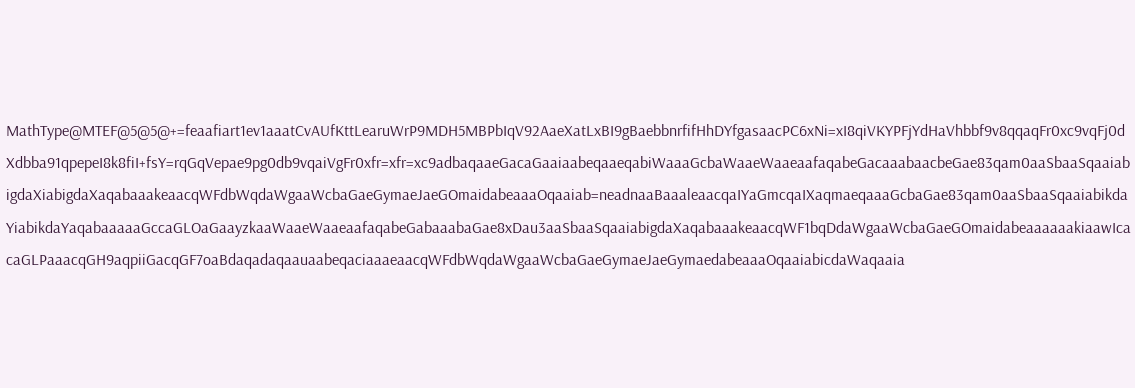MathType@MTEF@5@5@+=feaafiart1ev1aaatCvAUfKttLearuWrP9MDH5MBPbIqV92AaeXatLxBI9gBaebbnrfifHhDYfgasaacPC6xNi=xI8qiVKYPFjYdHaVhbbf9v8qqaqFr0xc9vqFj0dXdbba91qpepeI8k8fiI+fsY=rqGqVepae9pg0db9vqaiVgFr0xfr=xfr=xc9adbaqaaeGacaGaaiaabeqaaeqabiWaaaGcbaWaaeWaaeaafaqabeGacaaabaacbeGae83qam0aaSbaaSqaaiabigdaXiabigdaXaqabaaakeaacqWFdbWqdaWgaaWcbaGaeGymaeJaeGOmaidabeaaaOqaaiab=neadnaaBaaaleaacqaIYaGmcqaIXaqmaeqaaaGcbaGae83qam0aaSbaaSqaaiabikdaYiabikdaYaqabaaaaaGccaGLOaGaayzkaaWaaeWaaeaafaqabeGabaaabaGae8xDau3aaSbaaSqaaiabigdaXaqabaaakeaacqWF1bqDdaWgaaWcbaGaeGOmaidabeaaaaaakiaawIcacaGLPaaacqGH9aqpiiGacqGF7oaBdaqadaqaauaabeqaciaaaeaacqWFdbWqdaWgaaWcbaGaeGymaeJaeGymaedabeaaaOqaaiabicdaWaqaaia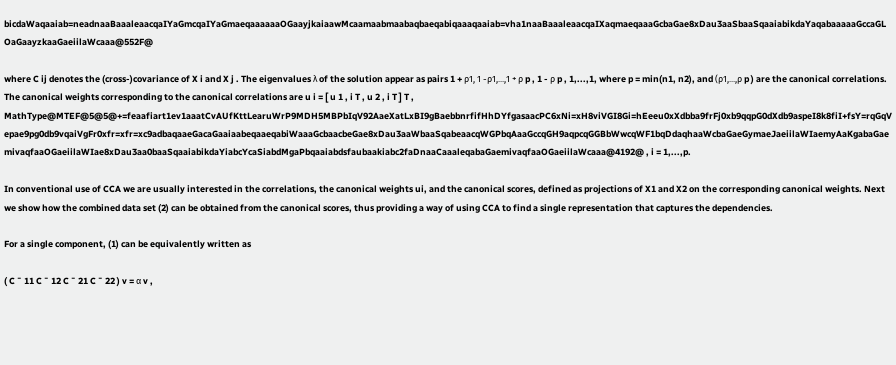bicdaWaqaaiab=neadnaaBaaaleaacqaIYaGmcqaIYaGmaeqaaaaaaOGaayjkaiaawMcaamaabmaabaqbaeqabiqaaaqaaiab=vha1naaBaaaleaacqaIXaqmaeqaaaGcbaGae8xDau3aaSbaaSqaaiabikdaYaqabaaaaaGccaGLOaGaayzkaaGaeiilaWcaaa@552F@

where C ij denotes the (cross-)covariance of X i and X j . The eigenvalues λ of the solution appear as pairs 1 + ρ1, 1 -ρ1,...,1 + ρ p , 1 - ρ p , 1,...,1, where p = min(n1, n2), and (ρ1,...,ρ p ) are the canonical correlations. The canonical weights corresponding to the canonical correlations are u i = [ u 1 , i T , u 2 , i T ] T , MathType@MTEF@5@5@+=feaafiart1ev1aaatCvAUfKttLearuWrP9MDH5MBPbIqV92AaeXatLxBI9gBaebbnrfifHhDYfgasaacPC6xNi=xH8viVGI8Gi=hEeeu0xXdbba9frFj0xb9qqpG0dXdb9aspeI8k8fiI+fsY=rqGqVepae9pg0db9vqaiVgFr0xfr=xfr=xc9adbaqaaeGacaGaaiaabeqaaeqabiWaaaGcbaacbeGae8xDau3aaWbaaSqabeaacqWGPbqAaaGccqGH9aqpcqGGBbWwcqWF1bqDdaqhaaWcbaGaeGymaeJaeiilaWIaemyAaKgabaGaemivaqfaaOGaeiilaWIae8xDau3aa0baaSqaaiabikdaYiabcYcaSiabdMgaPbqaaiabdsfaubaakiabc2faDnaaCaaaleqabaGaemivaqfaaOGaeiilaWcaaa@4192@ , i = 1,...,p.

In conventional use of CCA we are usually interested in the correlations, the canonical weights ui, and the canonical scores, defined as projections of X1 and X2 on the corresponding canonical weights. Next we show how the combined data set (2) can be obtained from the canonical scores, thus providing a way of using CCA to find a single representation that captures the dependencies.

For a single component, (1) can be equivalently written as

( C ¯ 11 C ¯ 12 C ¯ 21 C ¯ 22 ) v = α v ,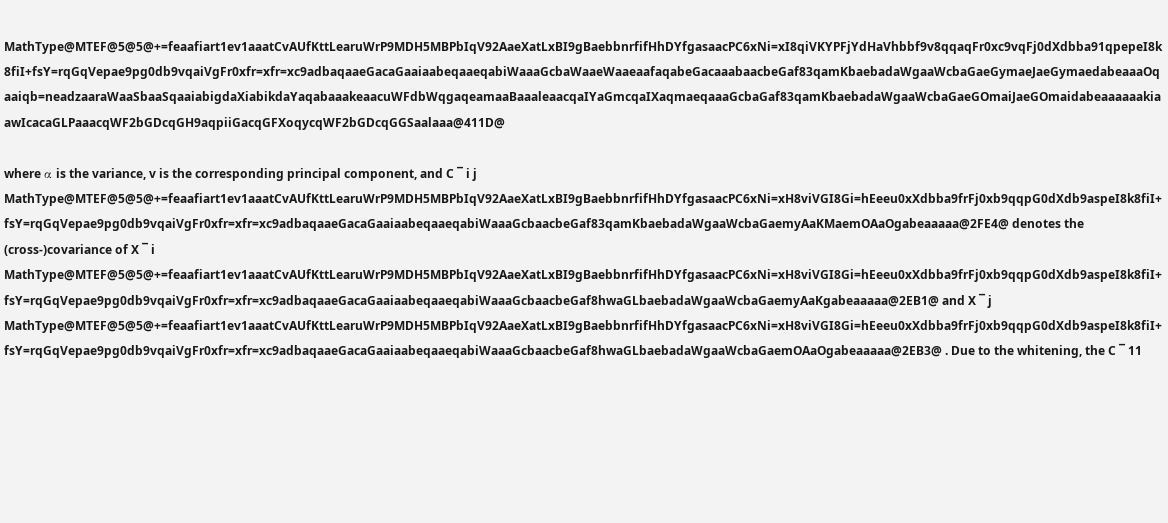MathType@MTEF@5@5@+=feaafiart1ev1aaatCvAUfKttLearuWrP9MDH5MBPbIqV92AaeXatLxBI9gBaebbnrfifHhDYfgasaacPC6xNi=xI8qiVKYPFjYdHaVhbbf9v8qqaqFr0xc9vqFj0dXdbba91qpepeI8k8fiI+fsY=rqGqVepae9pg0db9vqaiVgFr0xfr=xfr=xc9adbaqaaeGacaGaaiaabeqaaeqabiWaaaGcbaWaaeWaaeaafaqabeGacaaabaacbeGaf83qamKbaebadaWgaaWcbaGaeGymaeJaeGymaedabeaaaOqaaiqb=neadzaaraWaaSbaaSqaaiabigdaXiabikdaYaqabaaakeaacuWFdbWqgaqeamaaBaaaleaacqaIYaGmcqaIXaqmaeqaaaGcbaGaf83qamKbaebadaWgaaWcbaGaeGOmaiJaeGOmaidabeaaaaaakiaawIcacaGLPaaacqWF2bGDcqGH9aqpiiGacqGFXoqycqWF2bGDcqGGSaalaaa@411D@

where α is the variance, v is the corresponding principal component, and C ¯ i j MathType@MTEF@5@5@+=feaafiart1ev1aaatCvAUfKttLearuWrP9MDH5MBPbIqV92AaeXatLxBI9gBaebbnrfifHhDYfgasaacPC6xNi=xH8viVGI8Gi=hEeeu0xXdbba9frFj0xb9qqpG0dXdb9aspeI8k8fiI+fsY=rqGqVepae9pg0db9vqaiVgFr0xfr=xfr=xc9adbaqaaeGacaGaaiaabeqaaeqabiWaaaGcbaacbeGaf83qamKbaebadaWgaaWcbaGaemyAaKMaemOAaOgabeaaaaa@2FE4@ denotes the (cross-)covariance of X ¯ i MathType@MTEF@5@5@+=feaafiart1ev1aaatCvAUfKttLearuWrP9MDH5MBPbIqV92AaeXatLxBI9gBaebbnrfifHhDYfgasaacPC6xNi=xH8viVGI8Gi=hEeeu0xXdbba9frFj0xb9qqpG0dXdb9aspeI8k8fiI+fsY=rqGqVepae9pg0db9vqaiVgFr0xfr=xfr=xc9adbaqaaeGacaGaaiaabeqaaeqabiWaaaGcbaacbeGaf8hwaGLbaebadaWgaaWcbaGaemyAaKgabeaaaaa@2EB1@ and X ¯ j MathType@MTEF@5@5@+=feaafiart1ev1aaatCvAUfKttLearuWrP9MDH5MBPbIqV92AaeXatLxBI9gBaebbnrfifHhDYfgasaacPC6xNi=xH8viVGI8Gi=hEeeu0xXdbba9frFj0xb9qqpG0dXdb9aspeI8k8fiI+fsY=rqGqVepae9pg0db9vqaiVgFr0xfr=xfr=xc9adbaqaaeGacaGaaiaabeqaaeqabiWaaaGcbaacbeGaf8hwaGLbaebadaWgaaWcbaGaemOAaOgabeaaaaa@2EB3@ . Due to the whitening, the C ¯ 11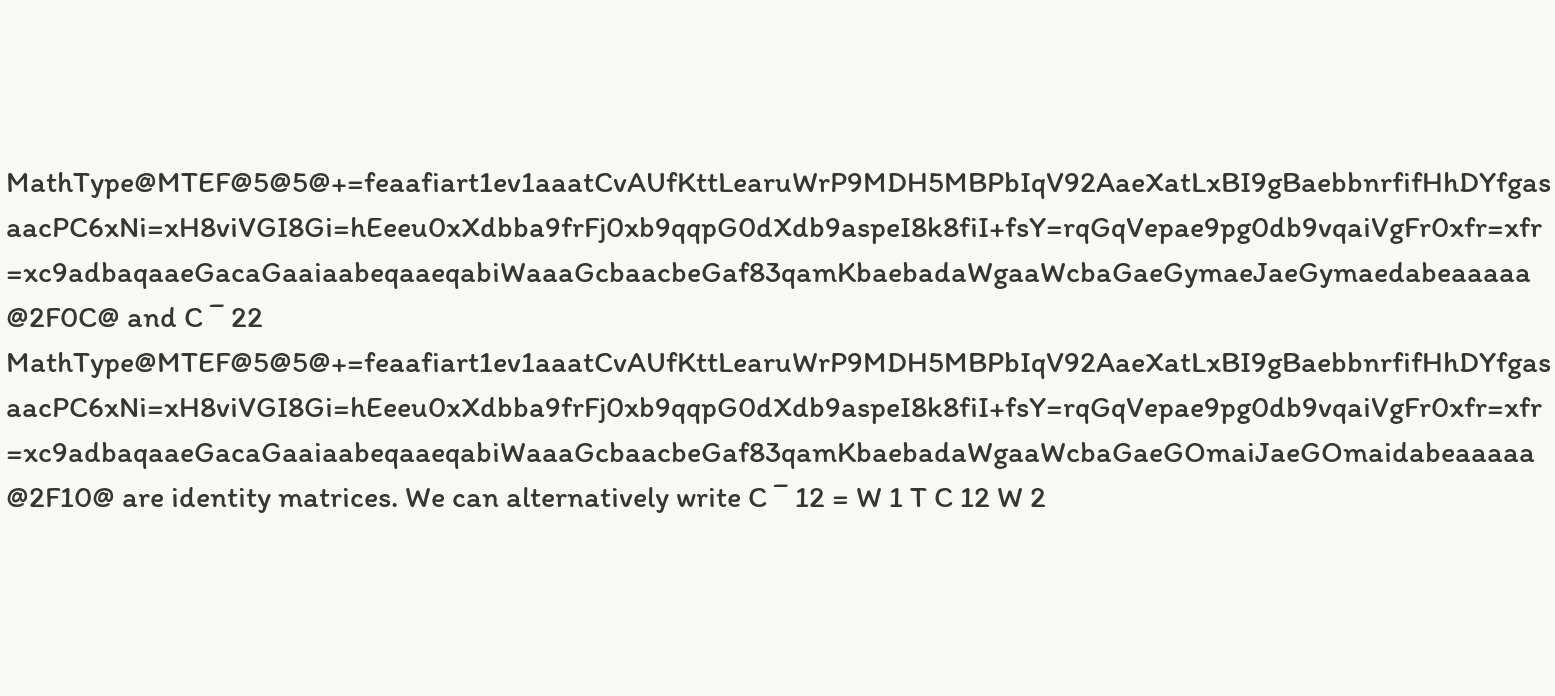MathType@MTEF@5@5@+=feaafiart1ev1aaatCvAUfKttLearuWrP9MDH5MBPbIqV92AaeXatLxBI9gBaebbnrfifHhDYfgasaacPC6xNi=xH8viVGI8Gi=hEeeu0xXdbba9frFj0xb9qqpG0dXdb9aspeI8k8fiI+fsY=rqGqVepae9pg0db9vqaiVgFr0xfr=xfr=xc9adbaqaaeGacaGaaiaabeqaaeqabiWaaaGcbaacbeGaf83qamKbaebadaWgaaWcbaGaeGymaeJaeGymaedabeaaaaa@2F0C@ and C ¯ 22 MathType@MTEF@5@5@+=feaafiart1ev1aaatCvAUfKttLearuWrP9MDH5MBPbIqV92AaeXatLxBI9gBaebbnrfifHhDYfgasaacPC6xNi=xH8viVGI8Gi=hEeeu0xXdbba9frFj0xb9qqpG0dXdb9aspeI8k8fiI+fsY=rqGqVepae9pg0db9vqaiVgFr0xfr=xfr=xc9adbaqaaeGacaGaaiaabeqaaeqabiWaaaGcbaacbeGaf83qamKbaebadaWgaaWcbaGaeGOmaiJaeGOmaidabeaaaaa@2F10@ are identity matrices. We can alternatively write C ¯ 12 = W 1 T C 12 W 2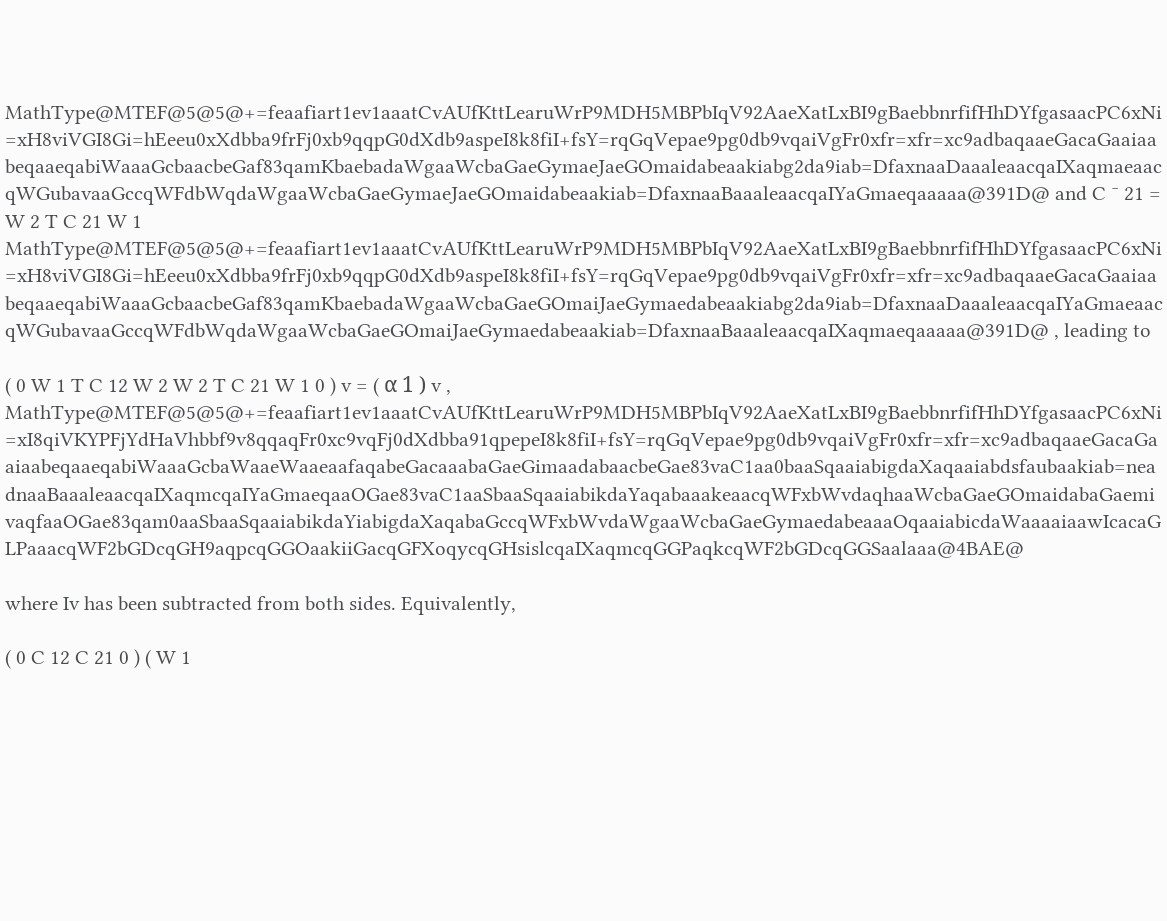MathType@MTEF@5@5@+=feaafiart1ev1aaatCvAUfKttLearuWrP9MDH5MBPbIqV92AaeXatLxBI9gBaebbnrfifHhDYfgasaacPC6xNi=xH8viVGI8Gi=hEeeu0xXdbba9frFj0xb9qqpG0dXdb9aspeI8k8fiI+fsY=rqGqVepae9pg0db9vqaiVgFr0xfr=xfr=xc9adbaqaaeGacaGaaiaabeqaaeqabiWaaaGcbaacbeGaf83qamKbaebadaWgaaWcbaGaeGymaeJaeGOmaidabeaakiabg2da9iab=DfaxnaaDaaaleaacqaIXaqmaeaacqWGubavaaGccqWFdbWqdaWgaaWcbaGaeGymaeJaeGOmaidabeaakiab=DfaxnaaBaaaleaacqaIYaGmaeqaaaaa@391D@ and C ¯ 21 = W 2 T C 21 W 1 MathType@MTEF@5@5@+=feaafiart1ev1aaatCvAUfKttLearuWrP9MDH5MBPbIqV92AaeXatLxBI9gBaebbnrfifHhDYfgasaacPC6xNi=xH8viVGI8Gi=hEeeu0xXdbba9frFj0xb9qqpG0dXdb9aspeI8k8fiI+fsY=rqGqVepae9pg0db9vqaiVgFr0xfr=xfr=xc9adbaqaaeGacaGaaiaabeqaaeqabiWaaaGcbaacbeGaf83qamKbaebadaWgaaWcbaGaeGOmaiJaeGymaedabeaakiabg2da9iab=DfaxnaaDaaaleaacqaIYaGmaeaacqWGubavaaGccqWFdbWqdaWgaaWcbaGaeGOmaiJaeGymaedabeaakiab=DfaxnaaBaaaleaacqaIXaqmaeqaaaaa@391D@ , leading to

( 0 W 1 T C 12 W 2 W 2 T C 21 W 1 0 ) v = ( α 1 ) v , MathType@MTEF@5@5@+=feaafiart1ev1aaatCvAUfKttLearuWrP9MDH5MBPbIqV92AaeXatLxBI9gBaebbnrfifHhDYfgasaacPC6xNi=xI8qiVKYPFjYdHaVhbbf9v8qqaqFr0xc9vqFj0dXdbba91qpepeI8k8fiI+fsY=rqGqVepae9pg0db9vqaiVgFr0xfr=xfr=xc9adbaqaaeGacaGaaiaabeqaaeqabiWaaaGcbaWaaeWaaeaafaqabeGacaaabaGaeGimaadabaacbeGae83vaC1aa0baaSqaaiabigdaXaqaaiabdsfaubaakiab=neadnaaBaaaleaacqaIXaqmcqaIYaGmaeqaaOGae83vaC1aaSbaaSqaaiabikdaYaqabaaakeaacqWFxbWvdaqhaaWcbaGaeGOmaidabaGaemivaqfaaOGae83qam0aaSbaaSqaaiabikdaYiabigdaXaqabaGccqWFxbWvdaWgaaWcbaGaeGymaedabeaaaOqaaiabicdaWaaaaiaawIcacaGLPaaacqWF2bGDcqGH9aqpcqGGOaakiiGacqGFXoqycqGHsislcqaIXaqmcqGGPaqkcqWF2bGDcqGGSaalaaa@4BAE@

where Iv has been subtracted from both sides. Equivalently,

( 0 C 12 C 21 0 ) ( W 1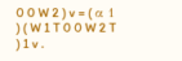0 0 W 2 ) v = ( α 1 ) ( W 1 T 0 0 W 2 T ) 1 v .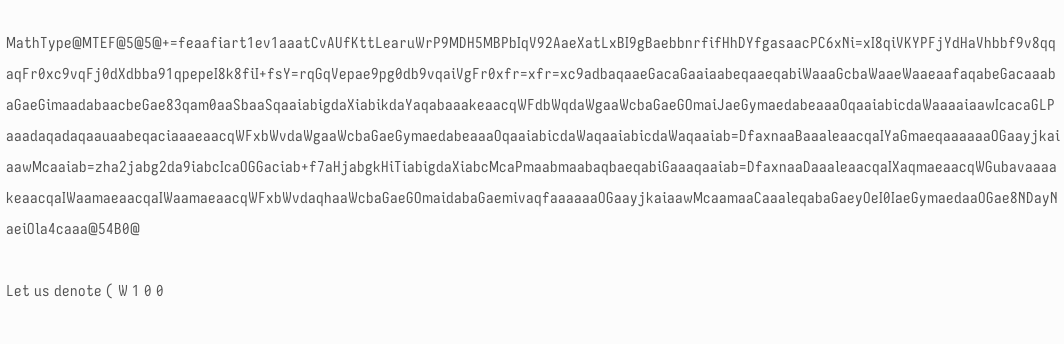MathType@MTEF@5@5@+=feaafiart1ev1aaatCvAUfKttLearuWrP9MDH5MBPbIqV92AaeXatLxBI9gBaebbnrfifHhDYfgasaacPC6xNi=xI8qiVKYPFjYdHaVhbbf9v8qqaqFr0xc9vqFj0dXdbba91qpepeI8k8fiI+fsY=rqGqVepae9pg0db9vqaiVgFr0xfr=xfr=xc9adbaqaaeGacaGaaiaabeqaaeqabiWaaaGcbaWaaeWaaeaafaqabeGacaaabaGaeGimaadabaacbeGae83qam0aaSbaaSqaaiabigdaXiabikdaYaqabaaakeaacqWFdbWqdaWgaaWcbaGaeGOmaiJaeGymaedabeaaaOqaaiabicdaWaaaaiaawIcacaGLPaaadaqadaqaauaabeqaciaaaeaacqWFxbWvdaWgaaWcbaGaeGymaedabeaaaOqaaiabicdaWaqaaiabicdaWaqaaiab=DfaxnaaBaaaleaacqaIYaGmaeqaaaaaaOGaayjkaiaawMcaaiab=zha2jabg2da9iabcIcaOGGaciab+f7aHjabgkHiTiabigdaXiabcMcaPmaabmaabaqbaeqabiGaaaqaaiab=DfaxnaaDaaaleaacqaIXaqmaeaacqWGubavaaaakeaacqaIWaamaeaacqaIWaamaeaacqWFxbWvdaqhaaWcbaGaeGOmaidabaGaemivaqfaaaaaaOGaayjkaiaawMcaamaaCaaaleqabaGaeyOeI0IaeGymaedaaOGae8NDayNaeiOla4caaa@54B0@

Let us denote ( W 1 0 0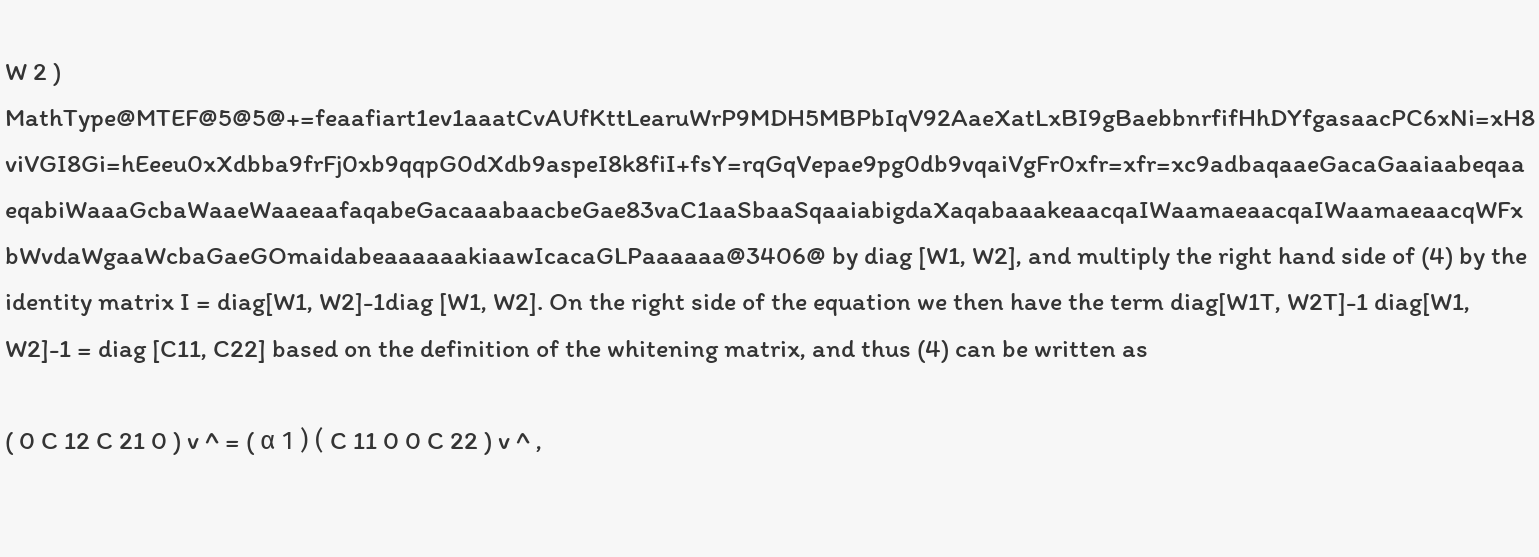W 2 ) MathType@MTEF@5@5@+=feaafiart1ev1aaatCvAUfKttLearuWrP9MDH5MBPbIqV92AaeXatLxBI9gBaebbnrfifHhDYfgasaacPC6xNi=xH8viVGI8Gi=hEeeu0xXdbba9frFj0xb9qqpG0dXdb9aspeI8k8fiI+fsY=rqGqVepae9pg0db9vqaiVgFr0xfr=xfr=xc9adbaqaaeGacaGaaiaabeqaaeqabiWaaaGcbaWaaeWaaeaafaqabeGacaaabaacbeGae83vaC1aaSbaaSqaaiabigdaXaqabaaakeaacqaIWaamaeaacqaIWaamaeaacqWFxbWvdaWgaaWcbaGaeGOmaidabeaaaaaakiaawIcacaGLPaaaaaa@3406@ by diag [W1, W2], and multiply the right hand side of (4) by the identity matrix I = diag[W1, W2]-1diag [W1, W2]. On the right side of the equation we then have the term diag[W1T, W2T]-1 diag[W1, W2]-1 = diag [C11, C22] based on the definition of the whitening matrix, and thus (4) can be written as

( 0 C 12 C 21 0 ) v ^ = ( α 1 ) ( C 11 0 0 C 22 ) v ^ ,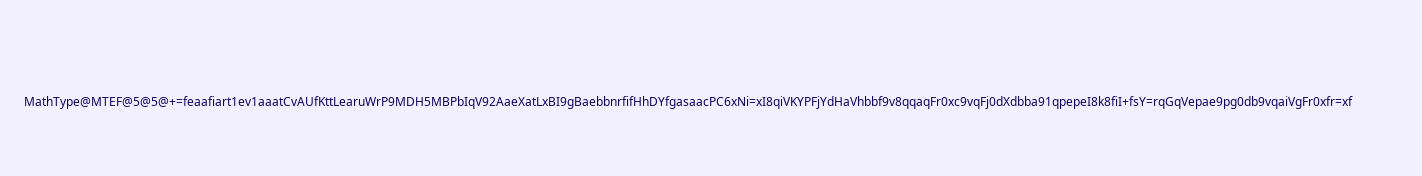MathType@MTEF@5@5@+=feaafiart1ev1aaatCvAUfKttLearuWrP9MDH5MBPbIqV92AaeXatLxBI9gBaebbnrfifHhDYfgasaacPC6xNi=xI8qiVKYPFjYdHaVhbbf9v8qqaqFr0xc9vqFj0dXdbba91qpepeI8k8fiI+fsY=rqGqVepae9pg0db9vqaiVgFr0xfr=xf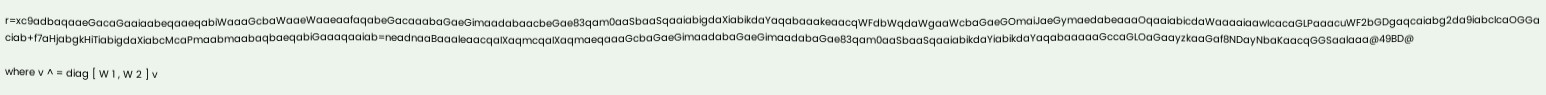r=xc9adbaqaaeGacaGaaiaabeqaaeqabiWaaaGcbaWaaeWaaeaafaqabeGacaaabaGaeGimaadabaacbeGae83qam0aaSbaaSqaaiabigdaXiabikdaYaqabaaakeaacqWFdbWqdaWgaaWcbaGaeGOmaiJaeGymaedabeaaaOqaaiabicdaWaaaaiaawIcacaGLPaaacuWF2bGDgaqcaiabg2da9iabcIcaOGGaciab+f7aHjabgkHiTiabigdaXiabcMcaPmaabmaabaqbaeqabiGaaaqaaiab=neadnaaBaaaleaacqaIXaqmcqaIXaqmaeqaaaGcbaGaeGimaadabaGaeGimaadabaGae83qam0aaSbaaSqaaiabikdaYiabikdaYaqabaaaaaGccaGLOaGaayzkaaGaf8NDayNbaKaacqGGSaalaaa@49BD@

where v ^ = diag [ W 1 , W 2 ] v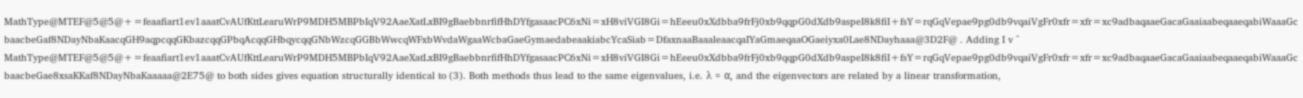MathType@MTEF@5@5@+=feaafiart1ev1aaatCvAUfKttLearuWrP9MDH5MBPbIqV92AaeXatLxBI9gBaebbnrfifHhDYfgasaacPC6xNi=xH8viVGI8Gi=hEeeu0xXdbba9frFj0xb9qqpG0dXdb9aspeI8k8fiI+fsY=rqGqVepae9pg0db9vqaiVgFr0xfr=xfr=xc9adbaqaaeGacaGaaiaabeqaaeqabiWaaaGcbaacbeGaf8NDayNbaKaacqGH9aqpcqqGKbazcqqGPbqAcqqGHbqycqqGNbWzcqGGBbWwcqWFxbWvdaWgaaWcbaGaeGymaedabeaakiabcYcaSiab=DfaxnaaBaaaleaacqaIYaGmaeqaaOGaeiyxa0Lae8NDayhaaa@3D2F@ . Adding I v ^ MathType@MTEF@5@5@+=feaafiart1ev1aaatCvAUfKttLearuWrP9MDH5MBPbIqV92AaeXatLxBI9gBaebbnrfifHhDYfgasaacPC6xNi=xH8viVGI8Gi=hEeeu0xXdbba9frFj0xb9qqpG0dXdb9aspeI8k8fiI+fsY=rqGqVepae9pg0db9vqaiVgFr0xfr=xfr=xc9adbaqaaeGacaGaaiaabeqaaeqabiWaaaGcbaacbeGae8xsaKKaf8NDayNbaKaaaaa@2E75@ to both sides gives equation structurally identical to (3). Both methods thus lead to the same eigenvalues, i.e. λ = α, and the eigenvectors are related by a linear transformation,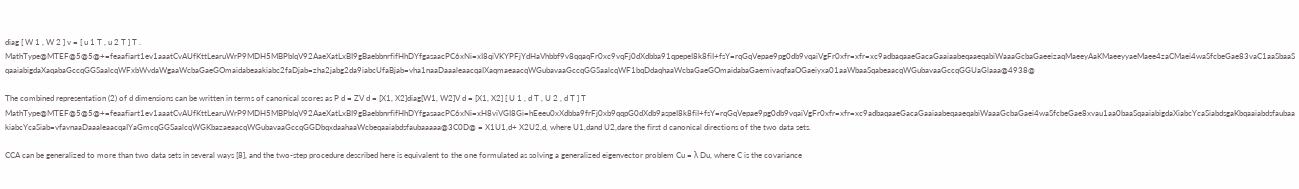diag [ W 1 , W 2 ] v = [ u 1 T , u 2 T ] T . MathType@MTEF@5@5@+=feaafiart1ev1aaatCvAUfKttLearuWrP9MDH5MBPbIqV92AaeXatLxBI9gBaebbnrfifHhDYfgasaacPC6xNi=xI8qiVKYPFjYdHaVhbbf9v8qqaqFr0xc9vqFj0dXdbba91qpepeI8k8fiI+fsY=rqGqVepae9pg0db9vqaiVgFr0xfr=xfr=xc9adbaqaaeGacaGaaiaabeqaaeqabiWaaaGcbaGaeeizaqMaeeyAaKMaeeyyaeMaee4zaCMaei4waSfcbeGae83vaC1aaSbaaSqaaiabigdaXaqabaGccqGGSaalcqWFxbWvdaWgaaWcbaGaeGOmaidabeaakiabc2faDjab=zha2jabg2da9iabcUfaBjab=vha1naaDaaaleaacqaIXaqmaeaacqWGubavaaGccqGGSaalcqWF1bqDdaqhaaWcbaGaeGOmaidabaGaemivaqfaaOGaeiyxa01aaWbaaSqabeaacqWGubavaaGccqGGUaGlaaa@4938@

The combined representation (2) of d dimensions can be written in terms of canonical scores as P d = ZV d = [X1, X2]diag[W1, W2]V d = [X1, X2] [ U 1 , d T , U 2 , d T ] T MathType@MTEF@5@5@+=feaafiart1ev1aaatCvAUfKttLearuWrP9MDH5MBPbIqV92AaeXatLxBI9gBaebbnrfifHhDYfgasaacPC6xNi=xH8viVGI8Gi=hEeeu0xXdbba9frFj0xb9qqpG0dXdb9aspeI8k8fiI+fsY=rqGqVepae9pg0db9vqaiVgFr0xfr=xfr=xc9adbaqaaeGacaGaaiaabeqaaeqabiWaaaGcbaGaei4waSfcbeGae8xvau1aa0baaSqaaiabigdaXiabcYcaSiabdsgaKbqaaiabdsfaubaakiabcYcaSiab=vfavnaaDaaaleaacqaIYaGmcqGGSaalcqWGKbazaeaacqWGubavaaGccqGGDbqxdaahaaWcbeqaaiabdsfaubaaaaa@3C0D@ = X1U1,d+ X2U2,d, where U1,dand U2,dare the first d canonical directions of the two data sets.

CCA can be generalized to more than two data sets in several ways [8], and the two-step procedure described here is equivalent to the one formulated as solving a generalized eigenvector problem Cu = λ Du, where C is the covariance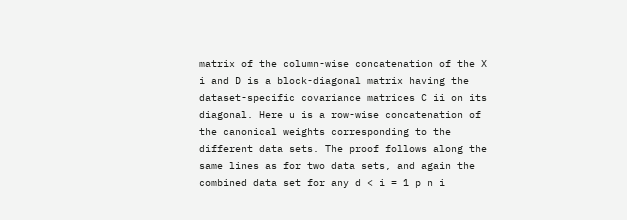matrix of the column-wise concatenation of the X i and D is a block-diagonal matrix having the dataset-specific covariance matrices C ii on its diagonal. Here u is a row-wise concatenation of the canonical weights corresponding to the different data sets. The proof follows along the same lines as for two data sets, and again the combined data set for any d < i = 1 p n i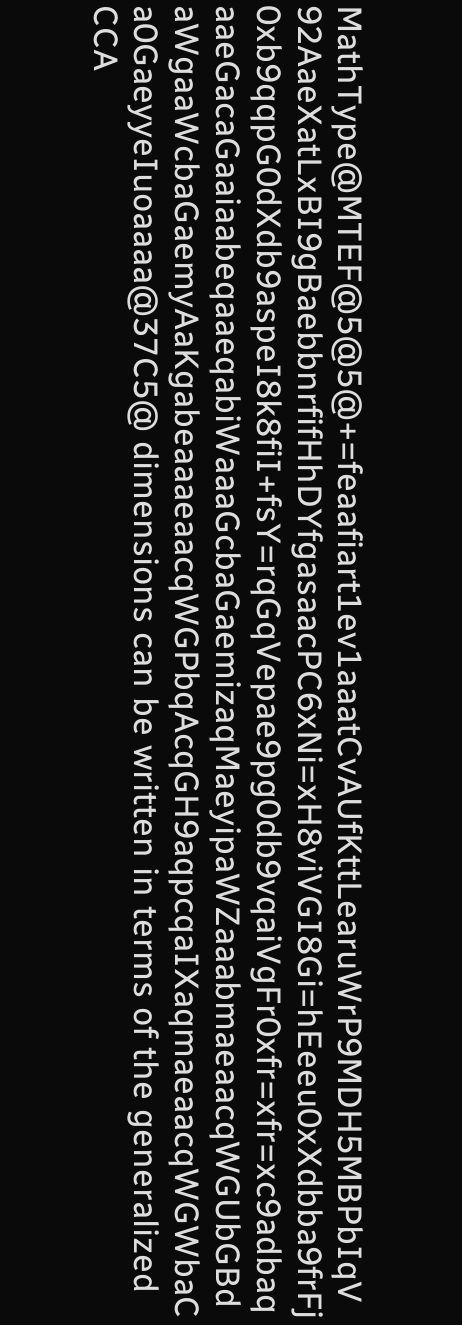MathType@MTEF@5@5@+=feaafiart1ev1aaatCvAUfKttLearuWrP9MDH5MBPbIqV92AaeXatLxBI9gBaebbnrfifHhDYfgasaacPC6xNi=xH8viVGI8Gi=hEeeu0xXdbba9frFj0xb9qqpG0dXdb9aspeI8k8fiI+fsY=rqGqVepae9pg0db9vqaiVgFr0xfr=xfr=xc9adbaqaaeGacaGaaiaabeqaaeqabiWaaaGcbaGaemizaqMaeyipaWZaaabmaeaacqWGUbGBdaWgaaWcbaGaemyAaKgabeaaaeaacqWGPbqAcqGH9aqpcqaIXaqmaeaacqWGWbaCa0GaeyyeIuoaaaa@37C5@ dimensions can be written in terms of the generalized CCA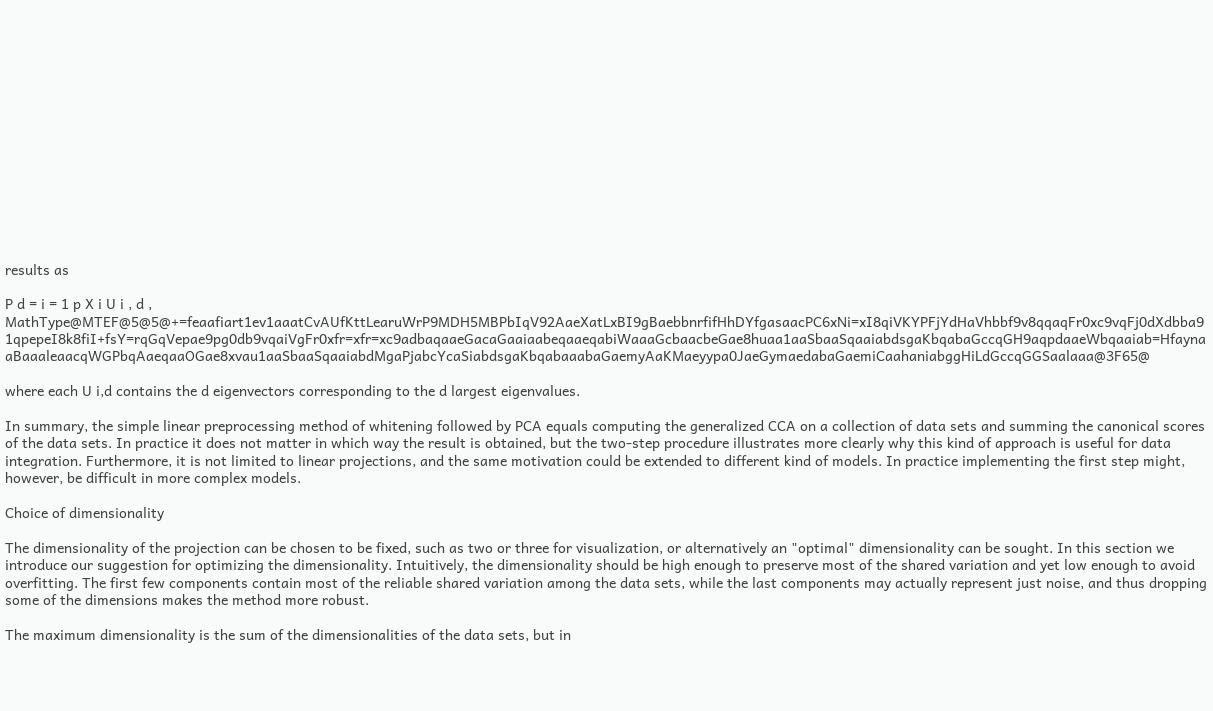results as

P d = i = 1 p X i U i , d , MathType@MTEF@5@5@+=feaafiart1ev1aaatCvAUfKttLearuWrP9MDH5MBPbIqV92AaeXatLxBI9gBaebbnrfifHhDYfgasaacPC6xNi=xI8qiVKYPFjYdHaVhbbf9v8qqaqFr0xc9vqFj0dXdbba91qpepeI8k8fiI+fsY=rqGqVepae9pg0db9vqaiVgFr0xfr=xfr=xc9adbaqaaeGacaGaaiaabeqaaeqabiWaaaGcbaacbeGae8huaa1aaSbaaSqaaiabdsgaKbqabaGccqGH9aqpdaaeWbqaaiab=HfaynaaBaaaleaacqWGPbqAaeqaaOGae8xvau1aaSbaaSqaaiabdMgaPjabcYcaSiabdsgaKbqabaaabaGaemyAaKMaeyypa0JaeGymaedabaGaemiCaahaniabggHiLdGccqGGSaalaaa@3F65@

where each U i,d contains the d eigenvectors corresponding to the d largest eigenvalues.

In summary, the simple linear preprocessing method of whitening followed by PCA equals computing the generalized CCA on a collection of data sets and summing the canonical scores of the data sets. In practice it does not matter in which way the result is obtained, but the two-step procedure illustrates more clearly why this kind of approach is useful for data integration. Furthermore, it is not limited to linear projections, and the same motivation could be extended to different kind of models. In practice implementing the first step might, however, be difficult in more complex models.

Choice of dimensionality

The dimensionality of the projection can be chosen to be fixed, such as two or three for visualization, or alternatively an "optimal" dimensionality can be sought. In this section we introduce our suggestion for optimizing the dimensionality. Intuitively, the dimensionality should be high enough to preserve most of the shared variation and yet low enough to avoid overfitting. The first few components contain most of the reliable shared variation among the data sets, while the last components may actually represent just noise, and thus dropping some of the dimensions makes the method more robust.

The maximum dimensionality is the sum of the dimensionalities of the data sets, but in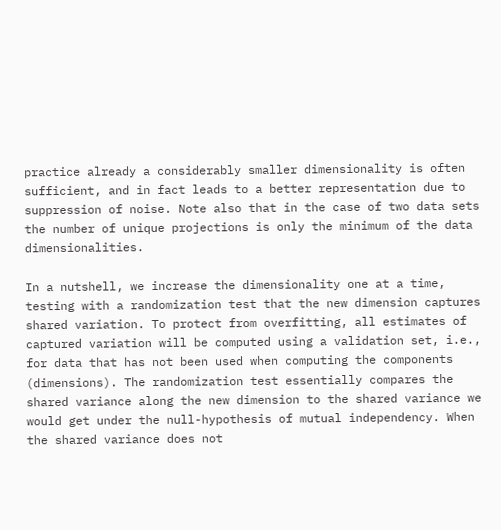practice already a considerably smaller dimensionality is often sufficient, and in fact leads to a better representation due to suppression of noise. Note also that in the case of two data sets the number of unique projections is only the minimum of the data dimensionalities.

In a nutshell, we increase the dimensionality one at a time, testing with a randomization test that the new dimension captures shared variation. To protect from overfitting, all estimates of captured variation will be computed using a validation set, i.e., for data that has not been used when computing the components (dimensions). The randomization test essentially compares the shared variance along the new dimension to the shared variance we would get under the null-hypothesis of mutual independency. When the shared variance does not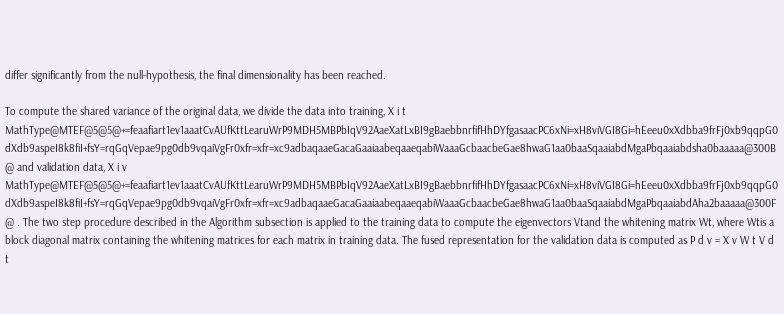differ significantly from the null-hypothesis, the final dimensionality has been reached.

To compute the shared variance of the original data, we divide the data into training, X i t MathType@MTEF@5@5@+=feaafiart1ev1aaatCvAUfKttLearuWrP9MDH5MBPbIqV92AaeXatLxBI9gBaebbnrfifHhDYfgasaacPC6xNi=xH8viVGI8Gi=hEeeu0xXdbba9frFj0xb9qqpG0dXdb9aspeI8k8fiI+fsY=rqGqVepae9pg0db9vqaiVgFr0xfr=xfr=xc9adbaqaaeGacaGaaiaabeqaaeqabiWaaaGcbaacbeGae8hwaG1aa0baaSqaaiabdMgaPbqaaiabdsha0baaaaa@300B@ and validation data, X i v MathType@MTEF@5@5@+=feaafiart1ev1aaatCvAUfKttLearuWrP9MDH5MBPbIqV92AaeXatLxBI9gBaebbnrfifHhDYfgasaacPC6xNi=xH8viVGI8Gi=hEeeu0xXdbba9frFj0xb9qqpG0dXdb9aspeI8k8fiI+fsY=rqGqVepae9pg0db9vqaiVgFr0xfr=xfr=xc9adbaqaaeGacaGaaiaabeqaaeqabiWaaaGcbaacbeGae8hwaG1aa0baaSqaaiabdMgaPbqaaiabdAha2baaaaa@300F@ . The two step procedure described in the Algorithm subsection is applied to the training data to compute the eigenvectors Vtand the whitening matrix Wt, where Wtis a block diagonal matrix containing the whitening matrices for each matrix in training data. The fused representation for the validation data is computed as P d v = X v W t V d t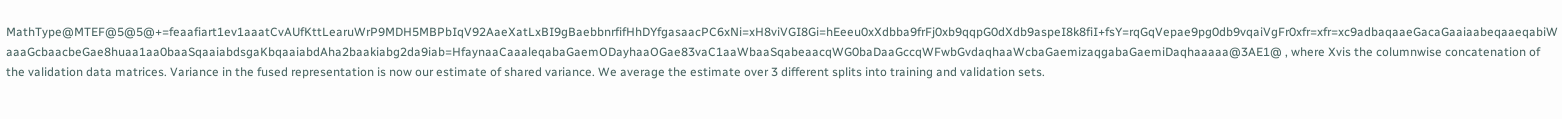MathType@MTEF@5@5@+=feaafiart1ev1aaatCvAUfKttLearuWrP9MDH5MBPbIqV92AaeXatLxBI9gBaebbnrfifHhDYfgasaacPC6xNi=xH8viVGI8Gi=hEeeu0xXdbba9frFj0xb9qqpG0dXdb9aspeI8k8fiI+fsY=rqGqVepae9pg0db9vqaiVgFr0xfr=xfr=xc9adbaqaaeGacaGaaiaabeqaaeqabiWaaaGcbaacbeGae8huaa1aa0baaSqaaiabdsgaKbqaaiabdAha2baakiabg2da9iab=HfaynaaCaaaleqabaGaemODayhaaOGae83vaC1aaWbaaSqabeaacqWG0baDaaGccqWFwbGvdaqhaaWcbaGaemizaqgabaGaemiDaqhaaaaa@3AE1@ , where Xvis the columnwise concatenation of the validation data matrices. Variance in the fused representation is now our estimate of shared variance. We average the estimate over 3 different splits into training and validation sets.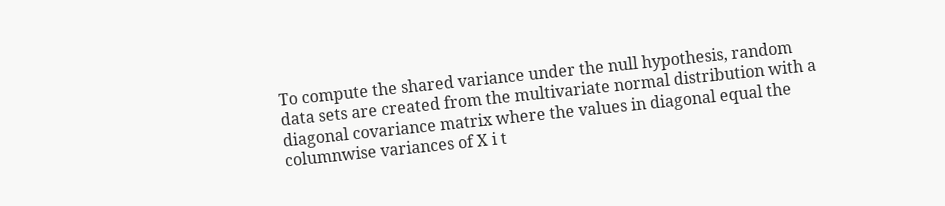To compute the shared variance under the null hypothesis, random data sets are created from the multivariate normal distribution with a diagonal covariance matrix where the values in diagonal equal the columnwise variances of X i t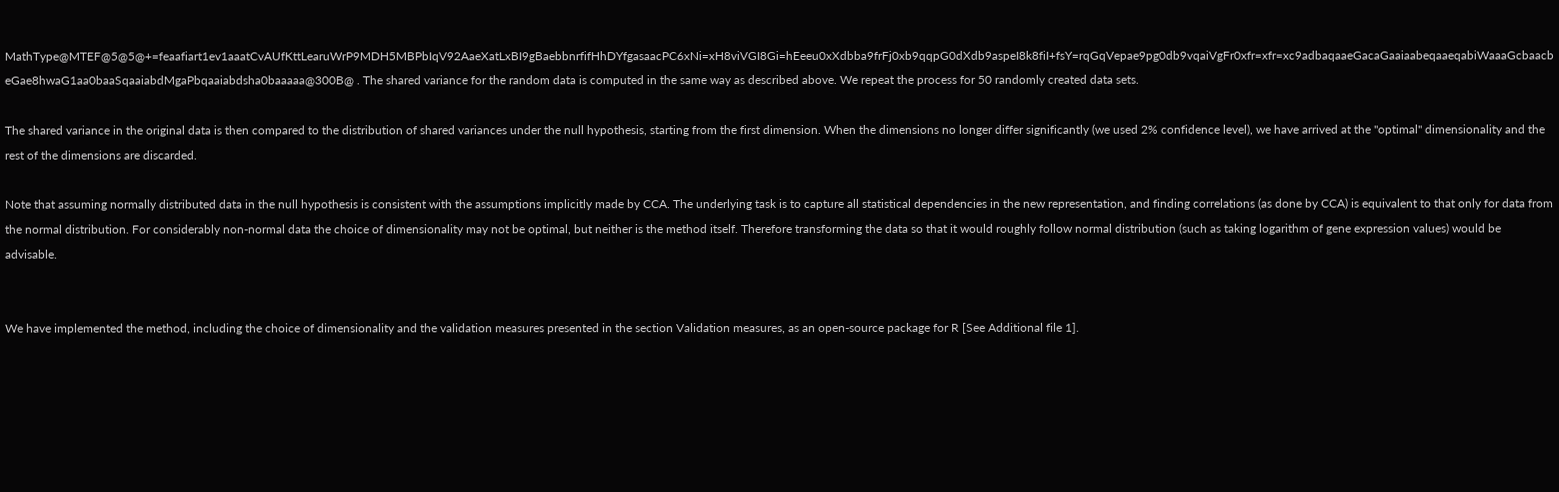MathType@MTEF@5@5@+=feaafiart1ev1aaatCvAUfKttLearuWrP9MDH5MBPbIqV92AaeXatLxBI9gBaebbnrfifHhDYfgasaacPC6xNi=xH8viVGI8Gi=hEeeu0xXdbba9frFj0xb9qqpG0dXdb9aspeI8k8fiI+fsY=rqGqVepae9pg0db9vqaiVgFr0xfr=xfr=xc9adbaqaaeGacaGaaiaabeqaaeqabiWaaaGcbaacbeGae8hwaG1aa0baaSqaaiabdMgaPbqaaiabdsha0baaaaa@300B@ . The shared variance for the random data is computed in the same way as described above. We repeat the process for 50 randomly created data sets.

The shared variance in the original data is then compared to the distribution of shared variances under the null hypothesis, starting from the first dimension. When the dimensions no longer differ significantly (we used 2% confidence level), we have arrived at the "optimal" dimensionality and the rest of the dimensions are discarded.

Note that assuming normally distributed data in the null hypothesis is consistent with the assumptions implicitly made by CCA. The underlying task is to capture all statistical dependencies in the new representation, and finding correlations (as done by CCA) is equivalent to that only for data from the normal distribution. For considerably non-normal data the choice of dimensionality may not be optimal, but neither is the method itself. Therefore transforming the data so that it would roughly follow normal distribution (such as taking logarithm of gene expression values) would be advisable.


We have implemented the method, including the choice of dimensionality and the validation measures presented in the section Validation measures, as an open-source package for R [See Additional file 1].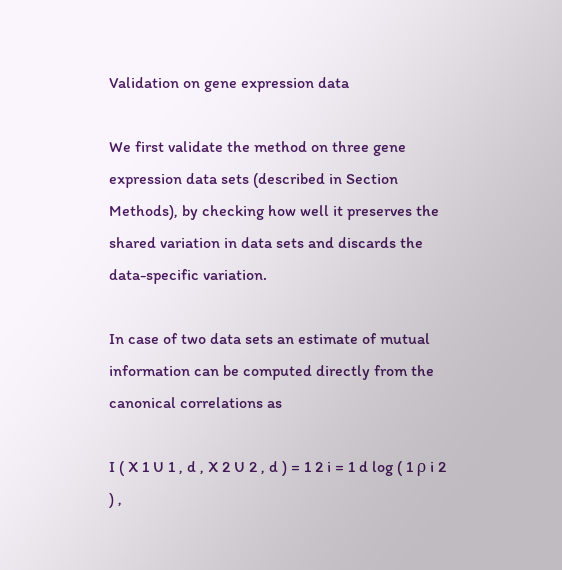Validation on gene expression data

We first validate the method on three gene expression data sets (described in Section Methods), by checking how well it preserves the shared variation in data sets and discards the data-specific variation.

In case of two data sets an estimate of mutual information can be computed directly from the canonical correlations as

I ( X 1 U 1 , d , X 2 U 2 , d ) = 1 2 i = 1 d log ( 1 ρ i 2 ) ,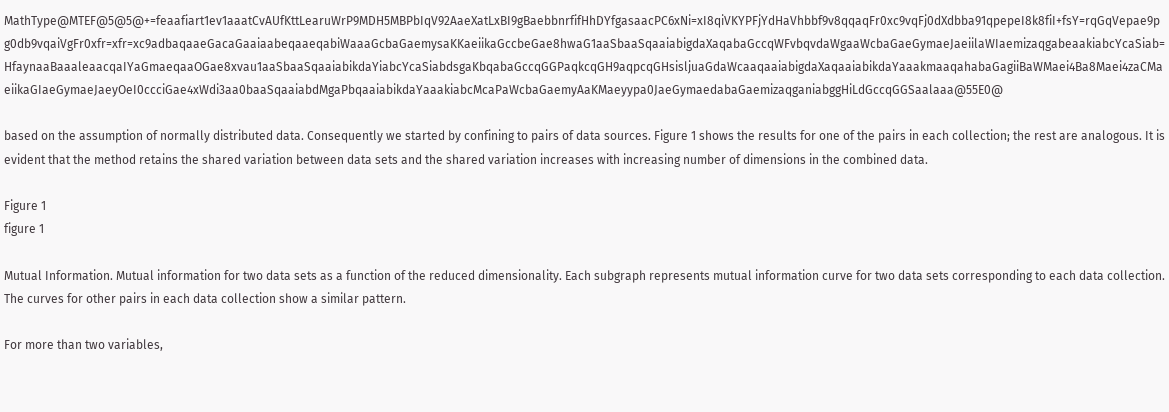MathType@MTEF@5@5@+=feaafiart1ev1aaatCvAUfKttLearuWrP9MDH5MBPbIqV92AaeXatLxBI9gBaebbnrfifHhDYfgasaacPC6xNi=xI8qiVKYPFjYdHaVhbbf9v8qqaqFr0xc9vqFj0dXdbba91qpepeI8k8fiI+fsY=rqGqVepae9pg0db9vqaiVgFr0xfr=xfr=xc9adbaqaaeGacaGaaiaabeqaaeqabiWaaaGcbaGaemysaKKaeiikaGccbeGae8hwaG1aaSbaaSqaaiabigdaXaqabaGccqWFvbqvdaWgaaWcbaGaeGymaeJaeiilaWIaemizaqgabeaakiabcYcaSiab=HfaynaaBaaaleaacqaIYaGmaeqaaOGae8xvau1aaSbaaSqaaiabikdaYiabcYcaSiabdsgaKbqabaGccqGGPaqkcqGH9aqpcqGHsisljuaGdaWcaaqaaiabigdaXaqaaiabikdaYaaakmaaqahabaGagiiBaWMaei4Ba8Maei4zaCMaeiikaGIaeGymaeJaeyOeI0ccciGae4xWdi3aa0baaSqaaiabdMgaPbqaaiabikdaYaaakiabcMcaPaWcbaGaemyAaKMaeyypa0JaeGymaedabaGaemizaqganiabggHiLdGccqGGSaalaaa@55E0@

based on the assumption of normally distributed data. Consequently we started by confining to pairs of data sources. Figure 1 shows the results for one of the pairs in each collection; the rest are analogous. It is evident that the method retains the shared variation between data sets and the shared variation increases with increasing number of dimensions in the combined data.

Figure 1
figure 1

Mutual Information. Mutual information for two data sets as a function of the reduced dimensionality. Each subgraph represents mutual information curve for two data sets corresponding to each data collection. The curves for other pairs in each data collection show a similar pattern.

For more than two variables,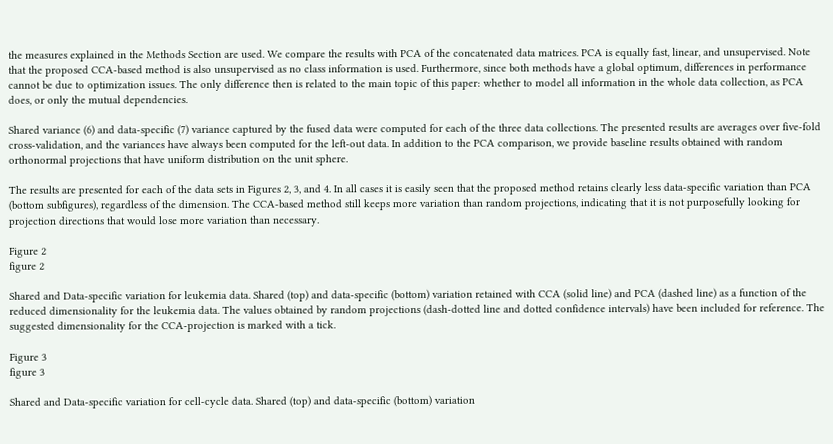the measures explained in the Methods Section are used. We compare the results with PCA of the concatenated data matrices. PCA is equally fast, linear, and unsupervised. Note that the proposed CCA-based method is also unsupervised as no class information is used. Furthermore, since both methods have a global optimum, differences in performance cannot be due to optimization issues. The only difference then is related to the main topic of this paper: whether to model all information in the whole data collection, as PCA does, or only the mutual dependencies.

Shared variance (6) and data-specific (7) variance captured by the fused data were computed for each of the three data collections. The presented results are averages over five-fold cross-validation, and the variances have always been computed for the left-out data. In addition to the PCA comparison, we provide baseline results obtained with random orthonormal projections that have uniform distribution on the unit sphere.

The results are presented for each of the data sets in Figures 2, 3, and 4. In all cases it is easily seen that the proposed method retains clearly less data-specific variation than PCA (bottom subfigures), regardless of the dimension. The CCA-based method still keeps more variation than random projections, indicating that it is not purposefully looking for projection directions that would lose more variation than necessary.

Figure 2
figure 2

Shared and Data-specific variation for leukemia data. Shared (top) and data-specific (bottom) variation retained with CCA (solid line) and PCA (dashed line) as a function of the reduced dimensionality for the leukemia data. The values obtained by random projections (dash-dotted line and dotted confidence intervals) have been included for reference. The suggested dimensionality for the CCA-projection is marked with a tick.

Figure 3
figure 3

Shared and Data-specific variation for cell-cycle data. Shared (top) and data-specific (bottom) variation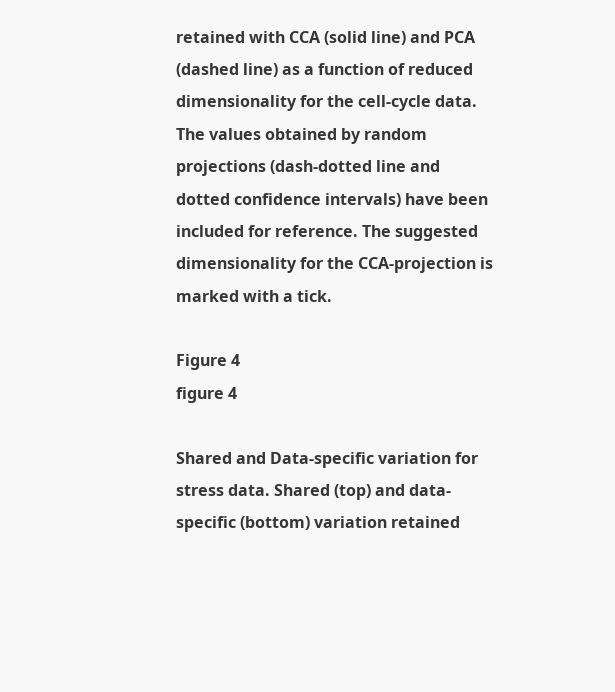retained with CCA (solid line) and PCA (dashed line) as a function of reduced dimensionality for the cell-cycle data. The values obtained by random projections (dash-dotted line and dotted confidence intervals) have been included for reference. The suggested dimensionality for the CCA-projection is marked with a tick.

Figure 4
figure 4

Shared and Data-specific variation for stress data. Shared (top) and data-specific (bottom) variation retained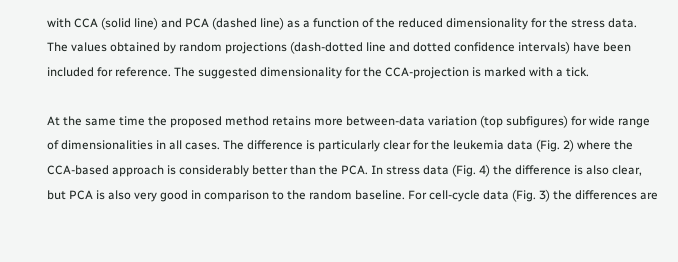with CCA (solid line) and PCA (dashed line) as a function of the reduced dimensionality for the stress data. The values obtained by random projections (dash-dotted line and dotted confidence intervals) have been included for reference. The suggested dimensionality for the CCA-projection is marked with a tick.

At the same time the proposed method retains more between-data variation (top subfigures) for wide range of dimensionalities in all cases. The difference is particularly clear for the leukemia data (Fig. 2) where the CCA-based approach is considerably better than the PCA. In stress data (Fig. 4) the difference is also clear, but PCA is also very good in comparison to the random baseline. For cell-cycle data (Fig. 3) the differences are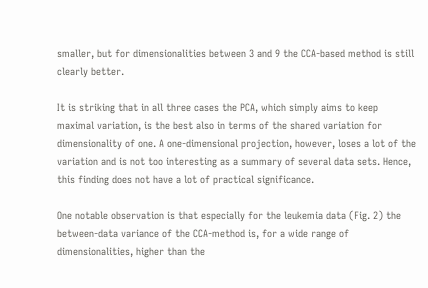smaller, but for dimensionalities between 3 and 9 the CCA-based method is still clearly better.

It is striking that in all three cases the PCA, which simply aims to keep maximal variation, is the best also in terms of the shared variation for dimensionality of one. A one-dimensional projection, however, loses a lot of the variation and is not too interesting as a summary of several data sets. Hence, this finding does not have a lot of practical significance.

One notable observation is that especially for the leukemia data (Fig. 2) the between-data variance of the CCA-method is, for a wide range of dimensionalities, higher than the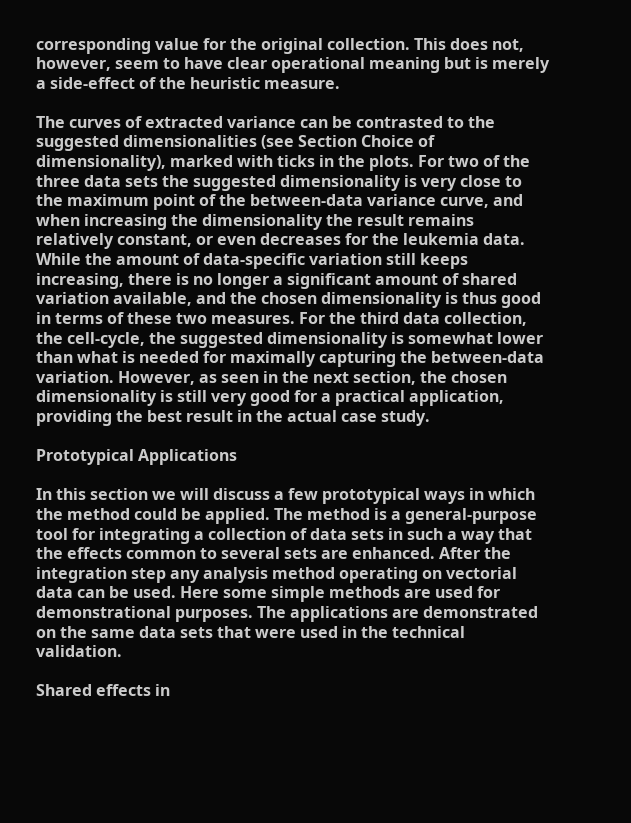corresponding value for the original collection. This does not, however, seem to have clear operational meaning but is merely a side-effect of the heuristic measure.

The curves of extracted variance can be contrasted to the suggested dimensionalities (see Section Choice of dimensionality), marked with ticks in the plots. For two of the three data sets the suggested dimensionality is very close to the maximum point of the between-data variance curve, and when increasing the dimensionality the result remains relatively constant, or even decreases for the leukemia data. While the amount of data-specific variation still keeps increasing, there is no longer a significant amount of shared variation available, and the chosen dimensionality is thus good in terms of these two measures. For the third data collection, the cell-cycle, the suggested dimensionality is somewhat lower than what is needed for maximally capturing the between-data variation. However, as seen in the next section, the chosen dimensionality is still very good for a practical application, providing the best result in the actual case study.

Prototypical Applications

In this section we will discuss a few prototypical ways in which the method could be applied. The method is a general-purpose tool for integrating a collection of data sets in such a way that the effects common to several sets are enhanced. After the integration step any analysis method operating on vectorial data can be used. Here some simple methods are used for demonstrational purposes. The applications are demonstrated on the same data sets that were used in the technical validation.

Shared effects in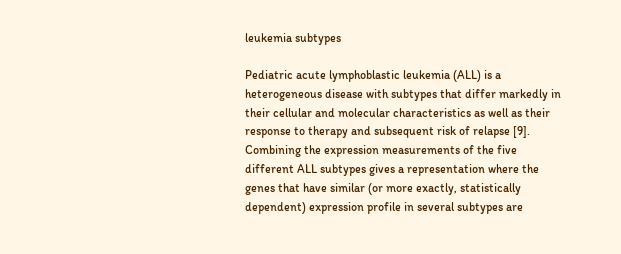leukemia subtypes

Pediatric acute lymphoblastic leukemia (ALL) is a heterogeneous disease with subtypes that differ markedly in their cellular and molecular characteristics as well as their response to therapy and subsequent risk of relapse [9]. Combining the expression measurements of the five different ALL subtypes gives a representation where the genes that have similar (or more exactly, statistically dependent) expression profile in several subtypes are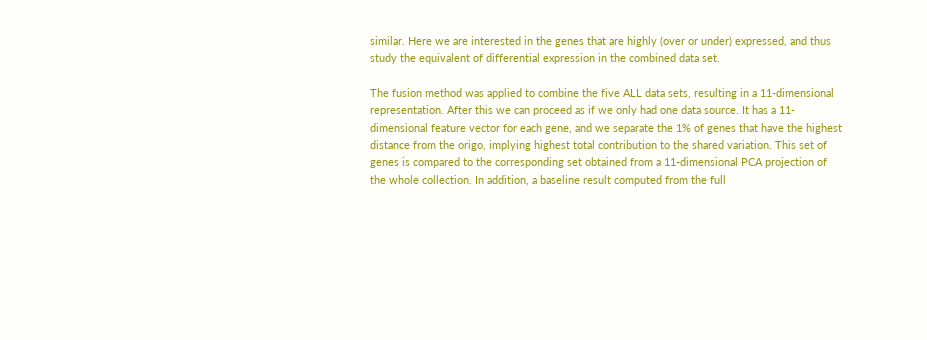similar. Here we are interested in the genes that are highly (over or under) expressed, and thus study the equivalent of differential expression in the combined data set.

The fusion method was applied to combine the five ALL data sets, resulting in a 11-dimensional representation. After this we can proceed as if we only had one data source. It has a 11-dimensional feature vector for each gene, and we separate the 1% of genes that have the highest distance from the origo, implying highest total contribution to the shared variation. This set of genes is compared to the corresponding set obtained from a 11-dimensional PCA projection of the whole collection. In addition, a baseline result computed from the full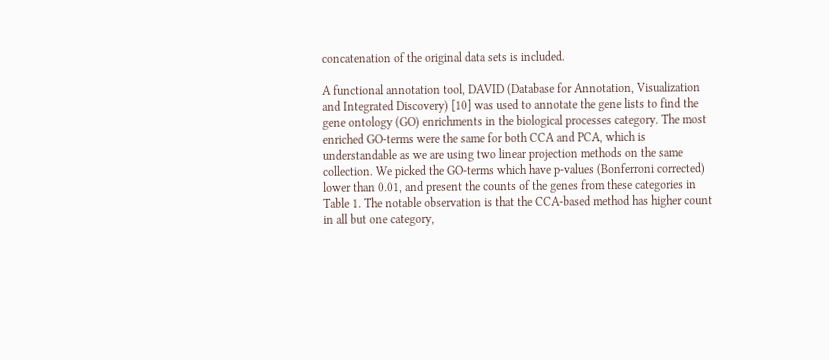concatenation of the original data sets is included.

A functional annotation tool, DAVID (Database for Annotation, Visualization and Integrated Discovery) [10] was used to annotate the gene lists to find the gene ontology (GO) enrichments in the biological processes category. The most enriched GO-terms were the same for both CCA and PCA, which is understandable as we are using two linear projection methods on the same collection. We picked the GO-terms which have p-values (Bonferroni corrected) lower than 0.01, and present the counts of the genes from these categories in Table 1. The notable observation is that the CCA-based method has higher count in all but one category,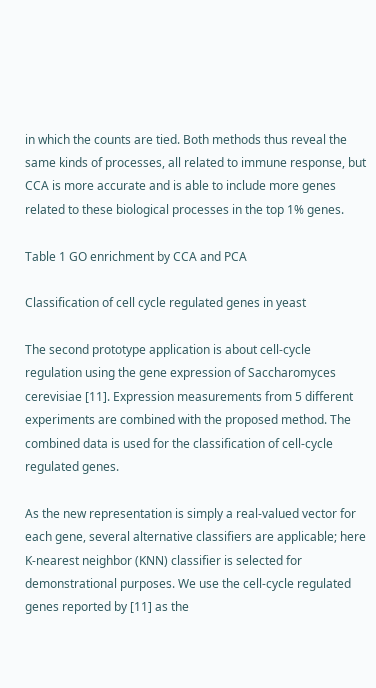in which the counts are tied. Both methods thus reveal the same kinds of processes, all related to immune response, but CCA is more accurate and is able to include more genes related to these biological processes in the top 1% genes.

Table 1 GO enrichment by CCA and PCA

Classification of cell cycle regulated genes in yeast

The second prototype application is about cell-cycle regulation using the gene expression of Saccharomyces cerevisiae [11]. Expression measurements from 5 different experiments are combined with the proposed method. The combined data is used for the classification of cell-cycle regulated genes.

As the new representation is simply a real-valued vector for each gene, several alternative classifiers are applicable; here K-nearest neighbor (KNN) classifier is selected for demonstrational purposes. We use the cell-cycle regulated genes reported by [11] as the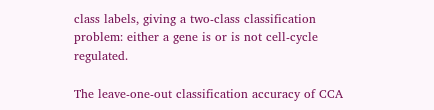class labels, giving a two-class classification problem: either a gene is or is not cell-cycle regulated.

The leave-one-out classification accuracy of CCA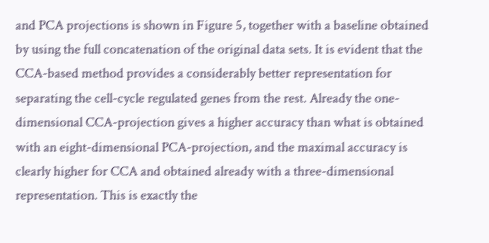and PCA projections is shown in Figure 5, together with a baseline obtained by using the full concatenation of the original data sets. It is evident that the CCA-based method provides a considerably better representation for separating the cell-cycle regulated genes from the rest. Already the one-dimensional CCA-projection gives a higher accuracy than what is obtained with an eight-dimensional PCA-projection, and the maximal accuracy is clearly higher for CCA and obtained already with a three-dimensional representation. This is exactly the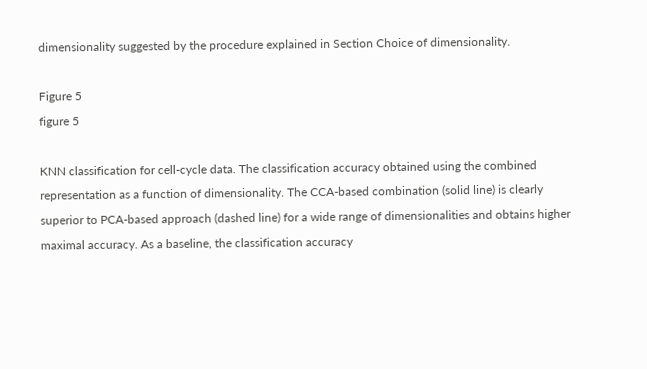dimensionality suggested by the procedure explained in Section Choice of dimensionality.

Figure 5
figure 5

KNN classification for cell-cycle data. The classification accuracy obtained using the combined representation as a function of dimensionality. The CCA-based combination (solid line) is clearly superior to PCA-based approach (dashed line) for a wide range of dimensionalities and obtains higher maximal accuracy. As a baseline, the classification accuracy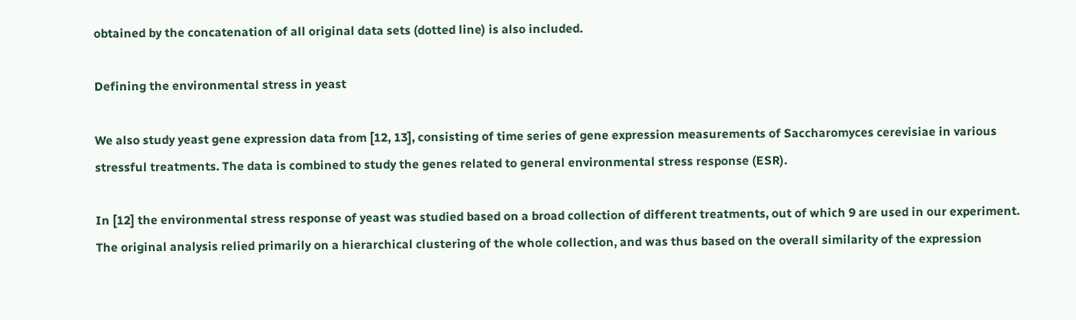obtained by the concatenation of all original data sets (dotted line) is also included.

Defining the environmental stress in yeast

We also study yeast gene expression data from [12, 13], consisting of time series of gene expression measurements of Saccharomyces cerevisiae in various stressful treatments. The data is combined to study the genes related to general environmental stress response (ESR).

In [12] the environmental stress response of yeast was studied based on a broad collection of different treatments, out of which 9 are used in our experiment. The original analysis relied primarily on a hierarchical clustering of the whole collection, and was thus based on the overall similarity of the expression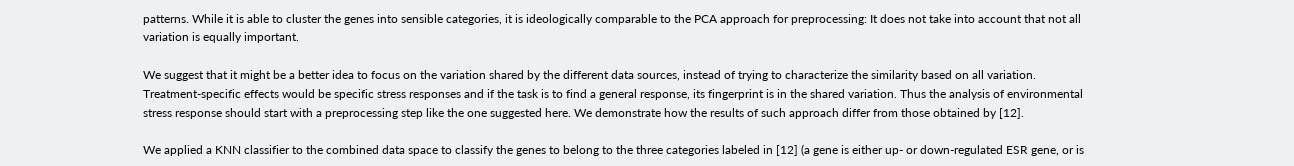patterns. While it is able to cluster the genes into sensible categories, it is ideologically comparable to the PCA approach for preprocessing: It does not take into account that not all variation is equally important.

We suggest that it might be a better idea to focus on the variation shared by the different data sources, instead of trying to characterize the similarity based on all variation. Treatment-specific effects would be specific stress responses and if the task is to find a general response, its fingerprint is in the shared variation. Thus the analysis of environmental stress response should start with a preprocessing step like the one suggested here. We demonstrate how the results of such approach differ from those obtained by [12].

We applied a KNN classifier to the combined data space to classify the genes to belong to the three categories labeled in [12] (a gene is either up- or down-regulated ESR gene, or is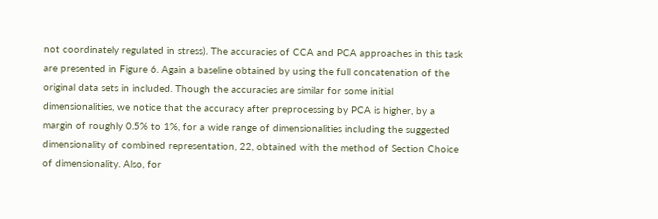not coordinately regulated in stress). The accuracies of CCA and PCA approaches in this task are presented in Figure 6. Again a baseline obtained by using the full concatenation of the original data sets in included. Though the accuracies are similar for some initial dimensionalities, we notice that the accuracy after preprocessing by PCA is higher, by a margin of roughly 0.5% to 1%, for a wide range of dimensionalities including the suggested dimensionality of combined representation, 22, obtained with the method of Section Choice of dimensionality. Also, for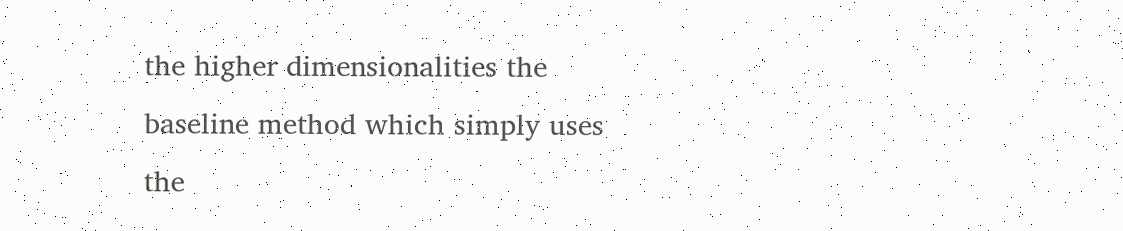the higher dimensionalities the baseline method which simply uses the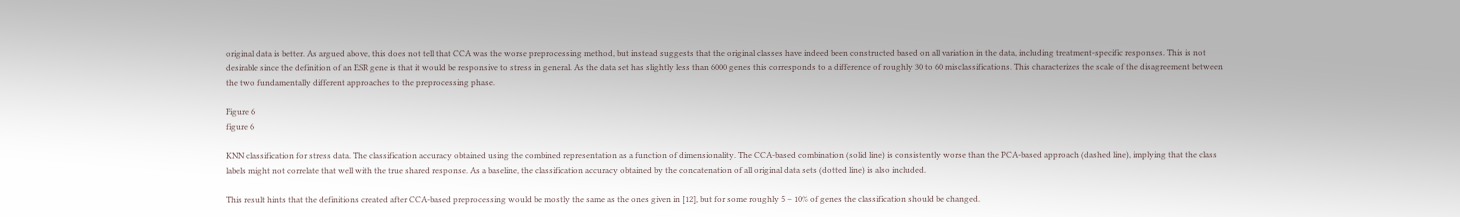original data is better. As argued above, this does not tell that CCA was the worse preprocessing method, but instead suggests that the original classes have indeed been constructed based on all variation in the data, including treatment-specific responses. This is not desirable since the definition of an ESR gene is that it would be responsive to stress in general. As the data set has slightly less than 6000 genes this corresponds to a difference of roughly 30 to 60 misclassifications. This characterizes the scale of the disagreement between the two fundamentally different approaches to the preprocessing phase.

Figure 6
figure 6

KNN classification for stress data. The classification accuracy obtained using the combined representation as a function of dimensionality. The CCA-based combination (solid line) is consistently worse than the PCA-based approach (dashed line), implying that the class labels might not correlate that well with the true shared response. As a baseline, the classification accuracy obtained by the concatenation of all original data sets (dotted line) is also included.

This result hints that the definitions created after CCA-based preprocessing would be mostly the same as the ones given in [12], but for some roughly 5 – 10% of genes the classification should be changed.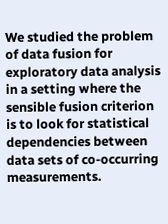We studied the problem of data fusion for exploratory data analysis in a setting where the sensible fusion criterion is to look for statistical dependencies between data sets of co-occurring measurements.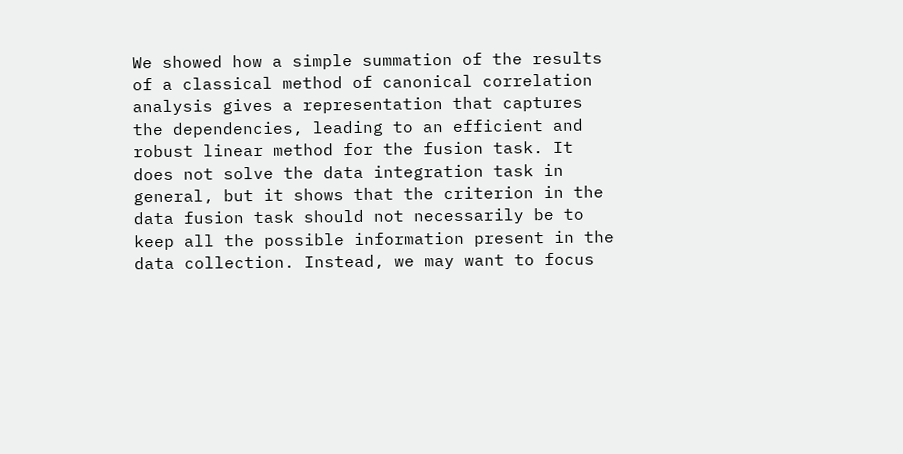We showed how a simple summation of the results of a classical method of canonical correlation analysis gives a representation that captures the dependencies, leading to an efficient and robust linear method for the fusion task. It does not solve the data integration task in general, but it shows that the criterion in the data fusion task should not necessarily be to keep all the possible information present in the data collection. Instead, we may want to focus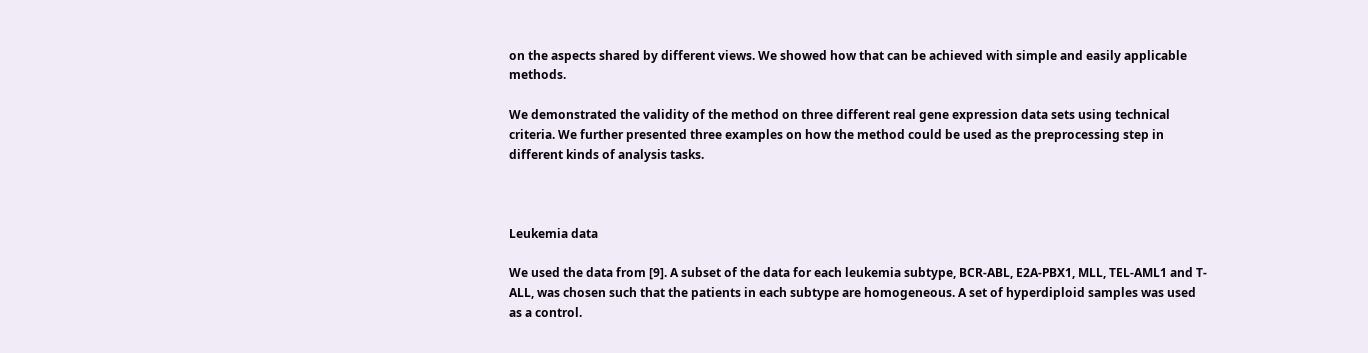on the aspects shared by different views. We showed how that can be achieved with simple and easily applicable methods.

We demonstrated the validity of the method on three different real gene expression data sets using technical criteria. We further presented three examples on how the method could be used as the preprocessing step in different kinds of analysis tasks.



Leukemia data

We used the data from [9]. A subset of the data for each leukemia subtype, BCR-ABL, E2A-PBX1, MLL, TEL-AML1 and T-ALL, was chosen such that the patients in each subtype are homogeneous. A set of hyperdiploid samples was used as a control.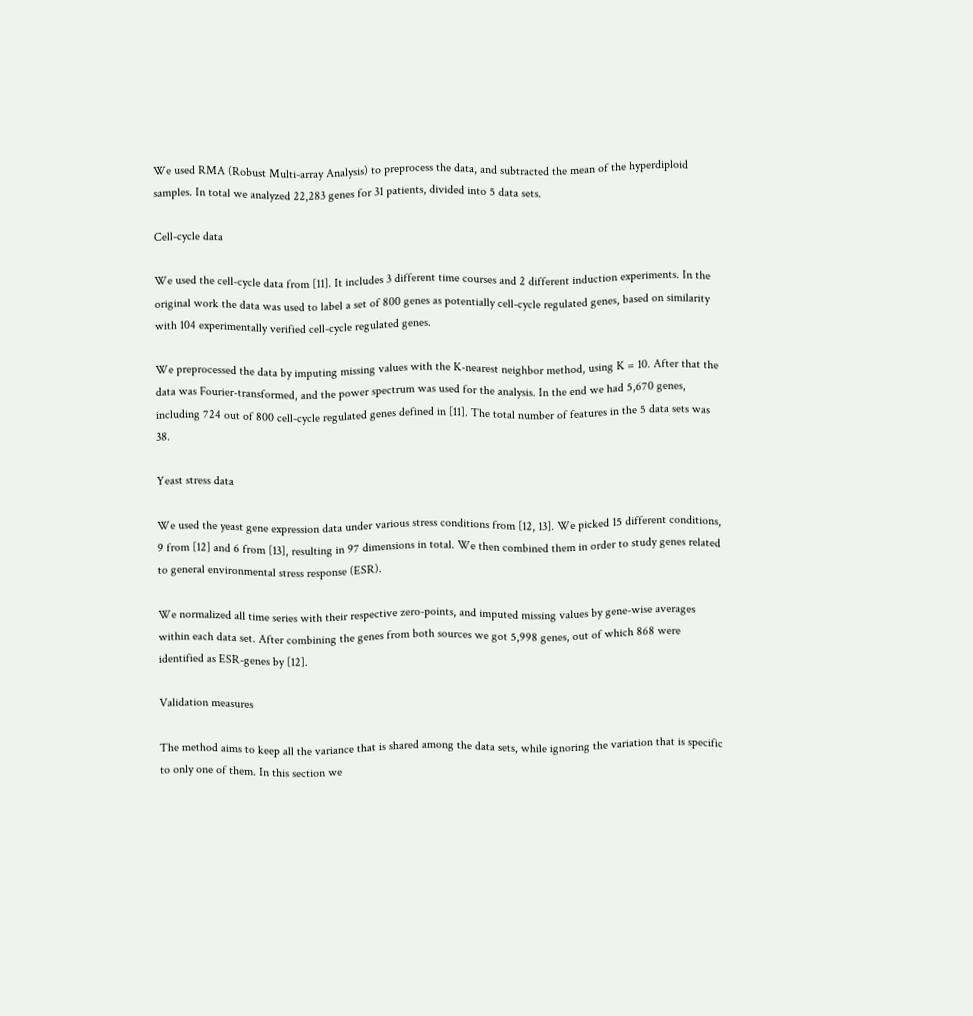We used RMA (Robust Multi-array Analysis) to preprocess the data, and subtracted the mean of the hyperdiploid samples. In total we analyzed 22,283 genes for 31 patients, divided into 5 data sets.

Cell-cycle data

We used the cell-cycle data from [11]. It includes 3 different time courses and 2 different induction experiments. In the original work the data was used to label a set of 800 genes as potentially cell-cycle regulated genes, based on similarity with 104 experimentally verified cell-cycle regulated genes.

We preprocessed the data by imputing missing values with the K-nearest neighbor method, using K = 10. After that the data was Fourier-transformed, and the power spectrum was used for the analysis. In the end we had 5,670 genes, including 724 out of 800 cell-cycle regulated genes defined in [11]. The total number of features in the 5 data sets was 38.

Yeast stress data

We used the yeast gene expression data under various stress conditions from [12, 13]. We picked 15 different conditions, 9 from [12] and 6 from [13], resulting in 97 dimensions in total. We then combined them in order to study genes related to general environmental stress response (ESR).

We normalized all time series with their respective zero-points, and imputed missing values by gene-wise averages within each data set. After combining the genes from both sources we got 5,998 genes, out of which 868 were identified as ESR-genes by [12].

Validation measures

The method aims to keep all the variance that is shared among the data sets, while ignoring the variation that is specific to only one of them. In this section we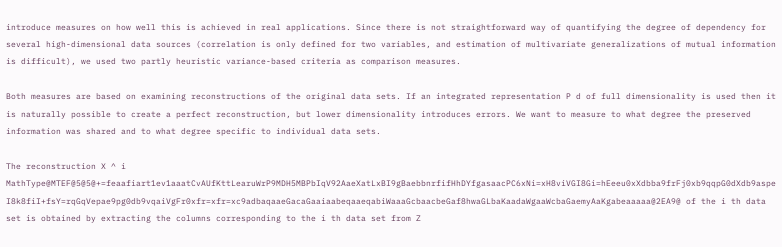introduce measures on how well this is achieved in real applications. Since there is not straightforward way of quantifying the degree of dependency for several high-dimensional data sources (correlation is only defined for two variables, and estimation of multivariate generalizations of mutual information is difficult), we used two partly heuristic variance-based criteria as comparison measures.

Both measures are based on examining reconstructions of the original data sets. If an integrated representation P d of full dimensionality is used then it is naturally possible to create a perfect reconstruction, but lower dimensionality introduces errors. We want to measure to what degree the preserved information was shared and to what degree specific to individual data sets.

The reconstruction X ^ i MathType@MTEF@5@5@+=feaafiart1ev1aaatCvAUfKttLearuWrP9MDH5MBPbIqV92AaeXatLxBI9gBaebbnrfifHhDYfgasaacPC6xNi=xH8viVGI8Gi=hEeeu0xXdbba9frFj0xb9qqpG0dXdb9aspeI8k8fiI+fsY=rqGqVepae9pg0db9vqaiVgFr0xfr=xfr=xc9adbaqaaeGacaGaaiaabeqaaeqabiWaaaGcbaacbeGaf8hwaGLbaKaadaWgaaWcbaGaemyAaKgabeaaaaa@2EA9@ of the i th data set is obtained by extracting the columns corresponding to the i th data set from Z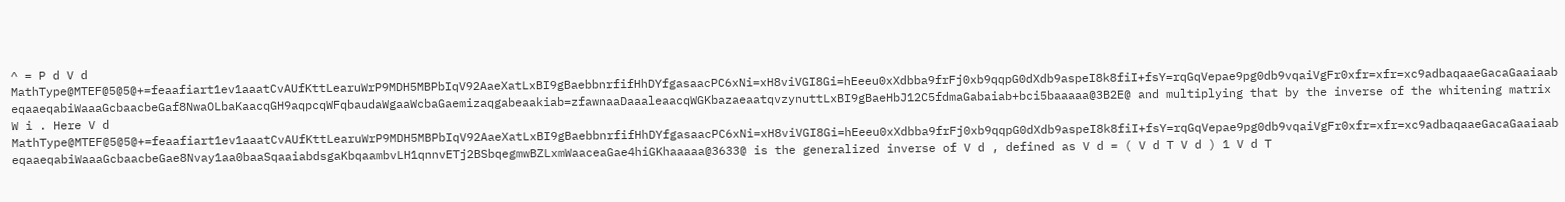^ = P d V d MathType@MTEF@5@5@+=feaafiart1ev1aaatCvAUfKttLearuWrP9MDH5MBPbIqV92AaeXatLxBI9gBaebbnrfifHhDYfgasaacPC6xNi=xH8viVGI8Gi=hEeeu0xXdbba9frFj0xb9qqpG0dXdb9aspeI8k8fiI+fsY=rqGqVepae9pg0db9vqaiVgFr0xfr=xfr=xc9adbaqaaeGacaGaaiaabeqaaeqabiWaaaGcbaacbeGaf8NwaOLbaKaacqGH9aqpcqWFqbaudaWgaaWcbaGaemizaqgabeaakiab=zfawnaaDaaaleaacqWGKbazaeaatqvzynuttLxBI9gBaeHbJ12C5fdmaGabaiab+bci5baaaaa@3B2E@ and multiplying that by the inverse of the whitening matrix W i . Here V d MathType@MTEF@5@5@+=feaafiart1ev1aaatCvAUfKttLearuWrP9MDH5MBPbIqV92AaeXatLxBI9gBaebbnrfifHhDYfgasaacPC6xNi=xH8viVGI8Gi=hEeeu0xXdbba9frFj0xb9qqpG0dXdb9aspeI8k8fiI+fsY=rqGqVepae9pg0db9vqaiVgFr0xfr=xfr=xc9adbaqaaeGacaGaaiaabeqaaeqabiWaaaGcbaacbeGae8Nvay1aa0baaSqaaiabdsgaKbqaambvLH1qnnvETj2BSbqegmwBZLxmWaaceaGae4hiGKhaaaaa@3633@ is the generalized inverse of V d , defined as V d = ( V d T V d ) 1 V d T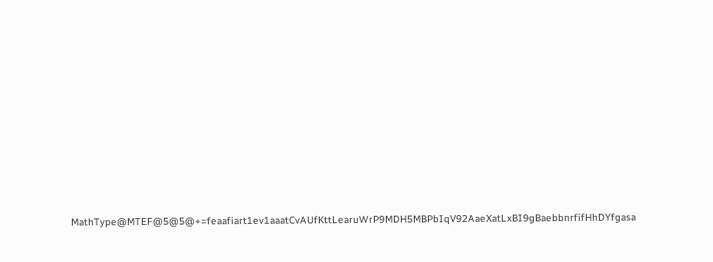MathType@MTEF@5@5@+=feaafiart1ev1aaatCvAUfKttLearuWrP9MDH5MBPbIqV92AaeXatLxBI9gBaebbnrfifHhDYfgasa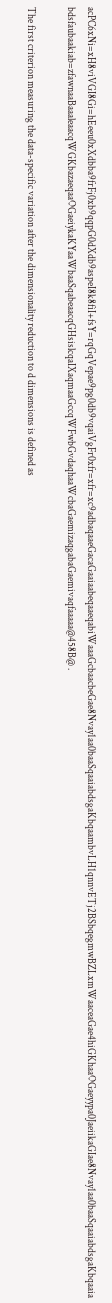acPC6xNi=xH8viVGI8Gi=hEeeu0xXdbba9frFj0xb9qqpG0dXdb9aspeI8k8fiI+fsY=rqGqVepae9pg0db9vqaiVgFr0xfr=xfr=xc9adbaqaaeGacaGaaiaabeqaaeqabiWaaaGcbaacbeGae8Nvay1aa0baaSqaaiabdsgaKbqaambvLH1qnnvETj2BSbqegmwBZLxmWaaceaGae4hiGKhaaOGaeyypa0JaeiikaGIae8Nvay1aa0baaSqaaiabdsgaKbqaaiabdsfaubaakiab=zfawnaaBaaaleaacqWGKbazaeqaaOGaeiykaKYaaWbaaSqabeaacqGHsislcqaIXaqmaaGccqWFwbGvdaqhaaWcbaGaemizaqgabaGaemivaqfaaaaa@458B@ .

The first criterion measuring the data-specific variation after the dimensionality reduction to d dimensions is defined as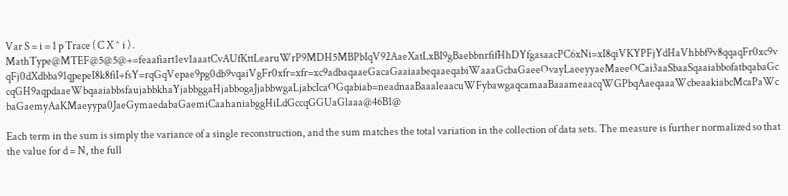Var S = i = 1 p Trace ( C X ^ i ) . MathType@MTEF@5@5@+=feaafiart1ev1aaatCvAUfKttLearuWrP9MDH5MBPbIqV92AaeXatLxBI9gBaebbnrfifHhDYfgasaacPC6xNi=xI8qiVKYPFjYdHaVhbbf9v8qqaqFr0xc9vqFj0dXdbba91qpepeI8k8fiI+fsY=rqGqVepae9pg0db9vqaiVgFr0xfr=xfr=xc9adbaqaaeGacaGaaiaabeqaaeqabiWaaaGcbaGaeeOvayLaeeyyaeMaeeOCai3aaSbaaSqaaiabbofatbqabaGccqGH9aqpdaaeWbqaaiabbsfaujabbkhaYjabbggaHjabbogaJjabbwgaLjabcIcaOGqabiab=neadnaaBaaaleaacuWFybawgaqcamaaBaaameaacqWGPbqAaeqaaaWcbeaakiabcMcaPaWcbaGaemyAaKMaeyypa0JaeGymaedabaGaemiCaahaniabggHiLdGccqGGUaGlaaa@46B1@

Each term in the sum is simply the variance of a single reconstruction, and the sum matches the total variation in the collection of data sets. The measure is further normalized so that the value for d = N, the full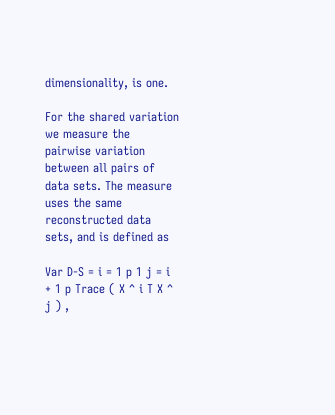dimensionality, is one.

For the shared variation we measure the pairwise variation between all pairs of data sets. The measure uses the same reconstructed data sets, and is defined as

Var D-S = i = 1 p 1 j = i + 1 p Trace ( X ^ i T X ^ j ) ,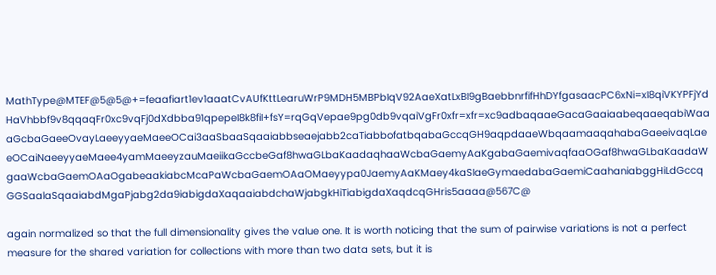MathType@MTEF@5@5@+=feaafiart1ev1aaatCvAUfKttLearuWrP9MDH5MBPbIqV92AaeXatLxBI9gBaebbnrfifHhDYfgasaacPC6xNi=xI8qiVKYPFjYdHaVhbbf9v8qqaqFr0xc9vqFj0dXdbba91qpepeI8k8fiI+fsY=rqGqVepae9pg0db9vqaiVgFr0xfr=xfr=xc9adbaqaaeGacaGaaiaabeqaaeqabiWaaaGcbaGaeeOvayLaeeyyaeMaeeOCai3aaSbaaSqaaiabbseaejabb2caTiabbofatbqabaGccqGH9aqpdaaeWbqaamaaqahabaGaeeivaqLaeeOCaiNaeeyyaeMaee4yamMaeeyzauMaeiikaGccbeGaf8hwaGLbaKaadaqhaaWcbaGaemyAaKgabaGaemivaqfaaOGaf8hwaGLbaKaadaWgaaWcbaGaemOAaOgabeaakiabcMcaPaWcbaGaemOAaOMaeyypa0JaemyAaKMaey4kaSIaeGymaedabaGaemiCaahaniabggHiLdGccqGGSaalaSqaaiabdMgaPjabg2da9iabigdaXaqaaiabdchaWjabgkHiTiabigdaXaqdcqGHris5aaaa@567C@

again normalized so that the full dimensionality gives the value one. It is worth noticing that the sum of pairwise variations is not a perfect measure for the shared variation for collections with more than two data sets, but it is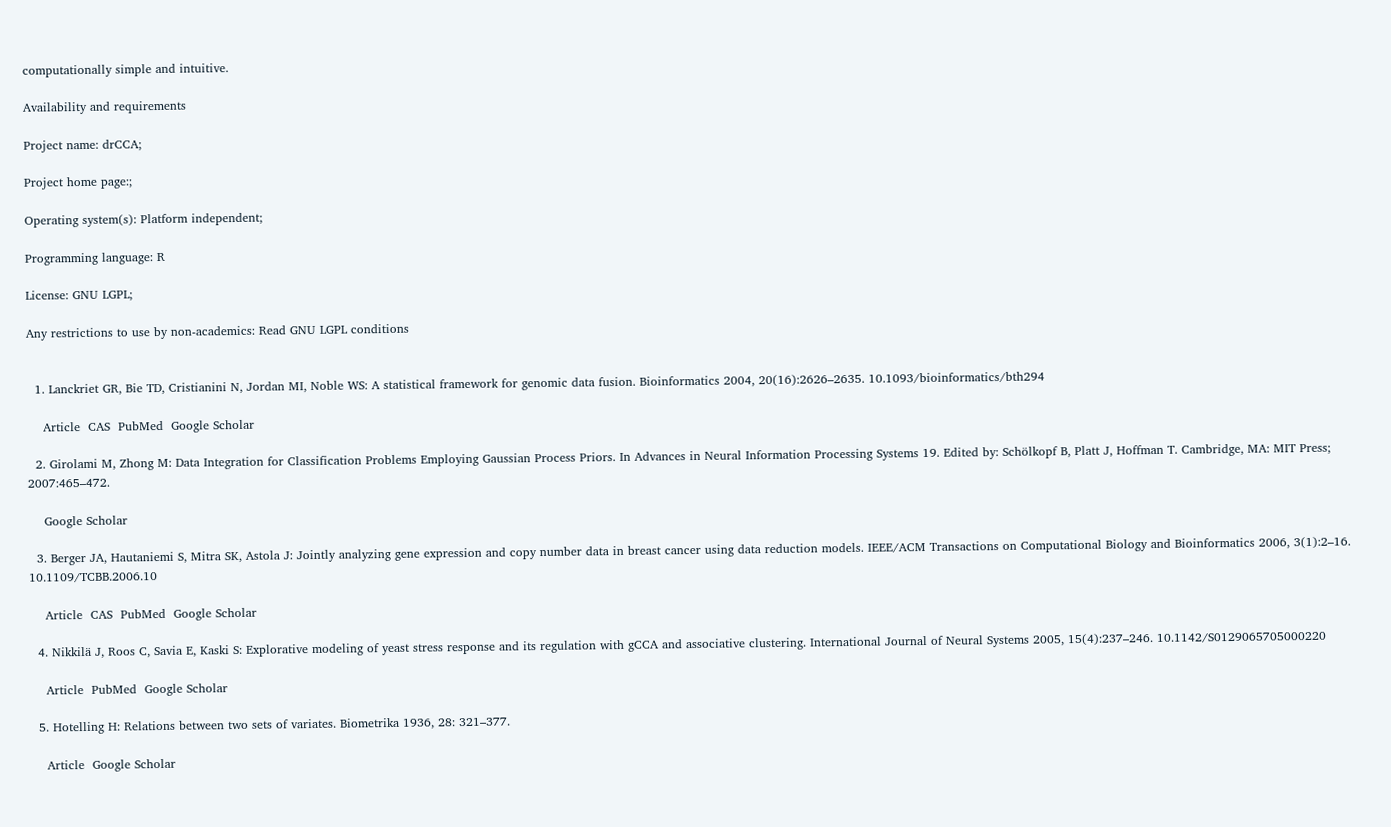computationally simple and intuitive.

Availability and requirements

Project name: drCCA;

Project home page:;

Operating system(s): Platform independent;

Programming language: R

License: GNU LGPL;

Any restrictions to use by non-academics: Read GNU LGPL conditions


  1. Lanckriet GR, Bie TD, Cristianini N, Jordan MI, Noble WS: A statistical framework for genomic data fusion. Bioinformatics 2004, 20(16):2626–2635. 10.1093/bioinformatics/bth294

    Article  CAS  PubMed  Google Scholar

  2. Girolami M, Zhong M: Data Integration for Classification Problems Employing Gaussian Process Priors. In Advances in Neural Information Processing Systems 19. Edited by: Schölkopf B, Platt J, Hoffman T. Cambridge, MA: MIT Press; 2007:465–472.

    Google Scholar

  3. Berger JA, Hautaniemi S, Mitra SK, Astola J: Jointly analyzing gene expression and copy number data in breast cancer using data reduction models. IEEE/ACM Transactions on Computational Biology and Bioinformatics 2006, 3(1):2–16. 10.1109/TCBB.2006.10

    Article  CAS  PubMed  Google Scholar

  4. Nikkilä J, Roos C, Savia E, Kaski S: Explorative modeling of yeast stress response and its regulation with gCCA and associative clustering. International Journal of Neural Systems 2005, 15(4):237–246. 10.1142/S0129065705000220

    Article  PubMed  Google Scholar

  5. Hotelling H: Relations between two sets of variates. Biometrika 1936, 28: 321–377.

    Article  Google Scholar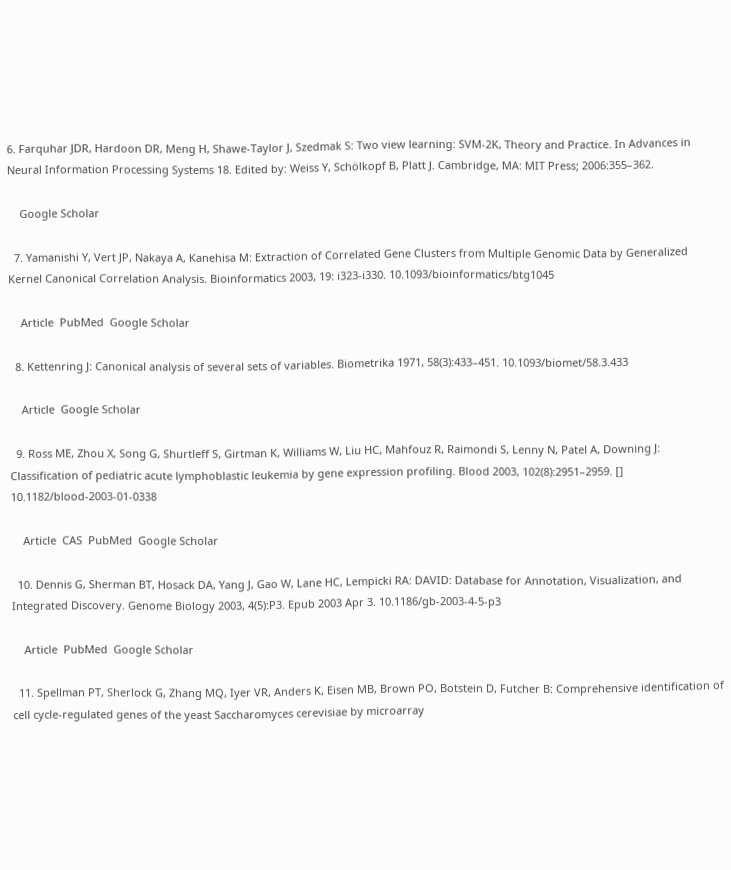6. Farquhar JDR, Hardoon DR, Meng H, Shawe-Taylor J, Szedmak S: Two view learning: SVM-2K, Theory and Practice. In Advances in Neural Information Processing Systems 18. Edited by: Weiss Y, Schölkopf B, Platt J. Cambridge, MA: MIT Press; 2006:355–362.

    Google Scholar

  7. Yamanishi Y, Vert JP, Nakaya A, Kanehisa M: Extraction of Correlated Gene Clusters from Multiple Genomic Data by Generalized Kernel Canonical Correlation Analysis. Bioinformatics 2003, 19: i323-i330. 10.1093/bioinformatics/btg1045

    Article  PubMed  Google Scholar

  8. Kettenring J: Canonical analysis of several sets of variables. Biometrika 1971, 58(3):433–451. 10.1093/biomet/58.3.433

    Article  Google Scholar

  9. Ross ME, Zhou X, Song G, Shurtleff S, Girtman K, Williams W, Liu HC, Mahfouz R, Raimondi S, Lenny N, Patel A, Downing J: Classification of pediatric acute lymphoblastic leukemia by gene expression profiling. Blood 2003, 102(8):2951–2959. [] 10.1182/blood-2003-01-0338

    Article  CAS  PubMed  Google Scholar

  10. Dennis G, Sherman BT, Hosack DA, Yang J, Gao W, Lane HC, Lempicki RA: DAVID: Database for Annotation, Visualization, and Integrated Discovery. Genome Biology 2003, 4(5):P3. Epub 2003 Apr 3. 10.1186/gb-2003-4-5-p3

    Article  PubMed  Google Scholar

  11. Spellman PT, Sherlock G, Zhang MQ, Iyer VR, Anders K, Eisen MB, Brown PO, Botstein D, Futcher B: Comprehensive identification of cell cycle-regulated genes of the yeast Saccharomyces cerevisiae by microarray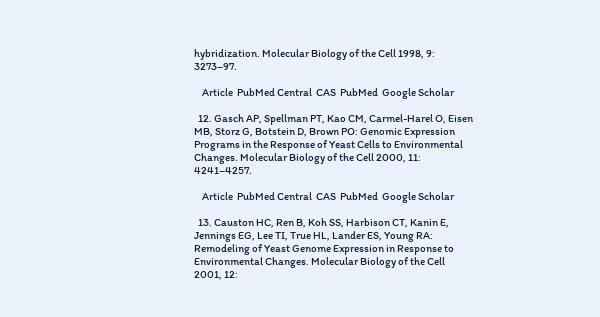hybridization. Molecular Biology of the Cell 1998, 9: 3273–97.

    Article  PubMed Central  CAS  PubMed  Google Scholar

  12. Gasch AP, Spellman PT, Kao CM, Carmel-Harel O, Eisen MB, Storz G, Botstein D, Brown PO: Genomic Expression Programs in the Response of Yeast Cells to Environmental Changes. Molecular Biology of the Cell 2000, 11: 4241–4257.

    Article  PubMed Central  CAS  PubMed  Google Scholar

  13. Causton HC, Ren B, Koh SS, Harbison CT, Kanin E, Jennings EG, Lee TI, True HL, Lander ES, Young RA: Remodeling of Yeast Genome Expression in Response to Environmental Changes. Molecular Biology of the Cell 2001, 12: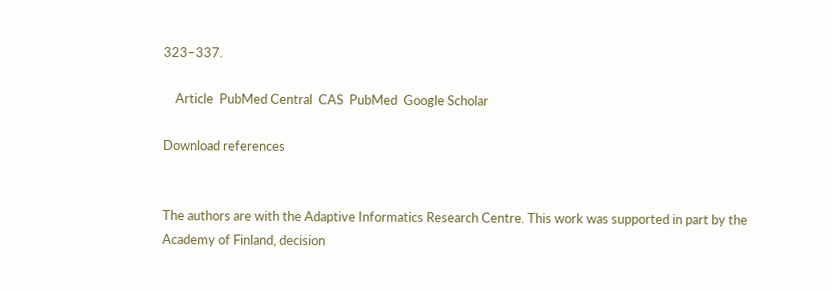323–337.

    Article  PubMed Central  CAS  PubMed  Google Scholar

Download references


The authors are with the Adaptive Informatics Research Centre. This work was supported in part by the Academy of Finland, decision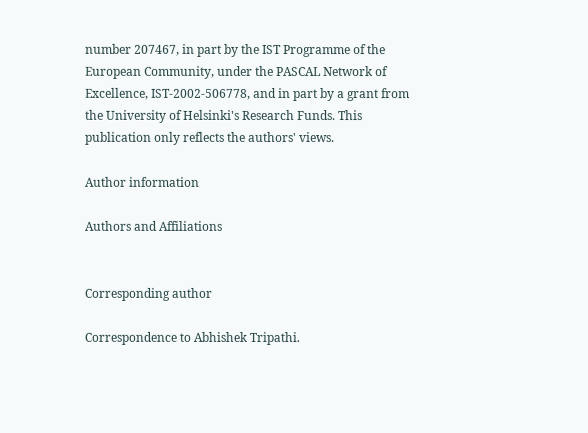number 207467, in part by the IST Programme of the European Community, under the PASCAL Network of Excellence, IST-2002-506778, and in part by a grant from the University of Helsinki's Research Funds. This publication only reflects the authors' views.

Author information

Authors and Affiliations


Corresponding author

Correspondence to Abhishek Tripathi.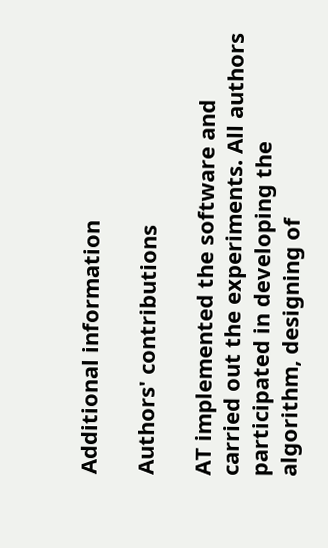Additional information

Authors' contributions

AT implemented the software and carried out the experiments. All authors participated in developing the algorithm, designing of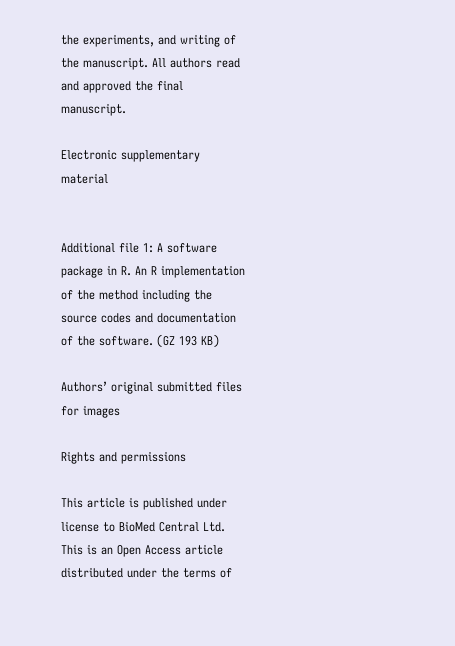the experiments, and writing of the manuscript. All authors read and approved the final manuscript.

Electronic supplementary material


Additional file 1: A software package in R. An R implementation of the method including the source codes and documentation of the software. (GZ 193 KB)

Authors’ original submitted files for images

Rights and permissions

This article is published under license to BioMed Central Ltd. This is an Open Access article distributed under the terms of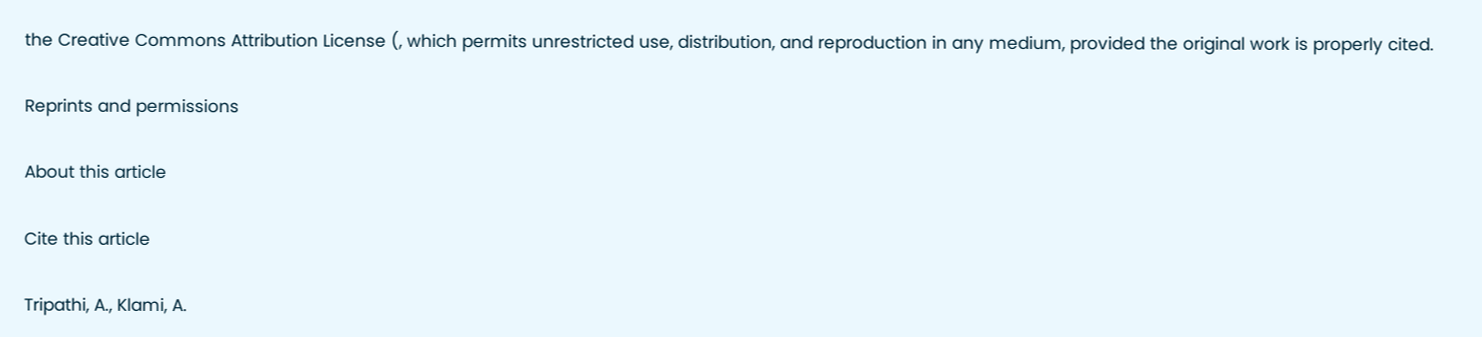the Creative Commons Attribution License (, which permits unrestricted use, distribution, and reproduction in any medium, provided the original work is properly cited.

Reprints and permissions

About this article

Cite this article

Tripathi, A., Klami, A.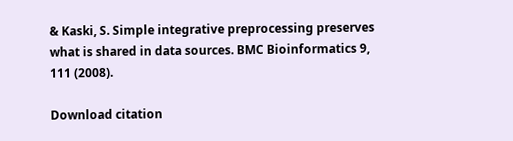& Kaski, S. Simple integrative preprocessing preserves what is shared in data sources. BMC Bioinformatics 9, 111 (2008).

Download citation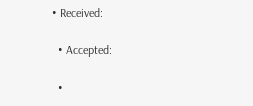• Received:

  • Accepted:

  •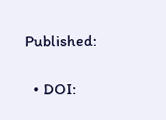Published:

  • DOI: